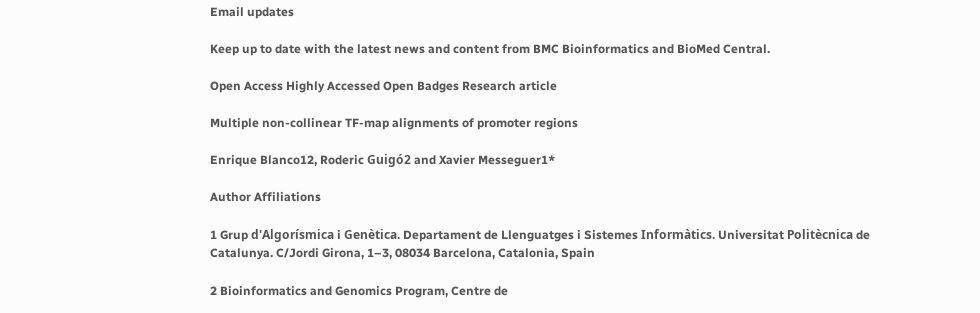Email updates

Keep up to date with the latest news and content from BMC Bioinformatics and BioMed Central.

Open Access Highly Accessed Open Badges Research article

Multiple non-collinear TF-map alignments of promoter regions

Enrique Blanco12, Roderic Guigó2 and Xavier Messeguer1*

Author Affiliations

1 Grup d'Algorísmica i Genètica. Departament de Llenguatges i Sistemes Informàtics. Universitat Politècnica de Catalunya. C/Jordi Girona, 1–3, 08034 Barcelona, Catalonia, Spain

2 Bioinformatics and Genomics Program, Centre de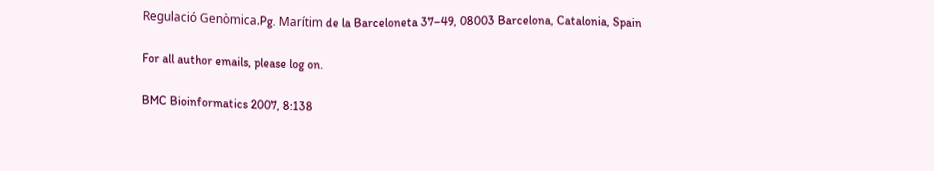Regulació Genòmica.Pg. Marítim de la Barceloneta 37–49, 08003 Barcelona, Catalonia, Spain

For all author emails, please log on.

BMC Bioinformatics 2007, 8:138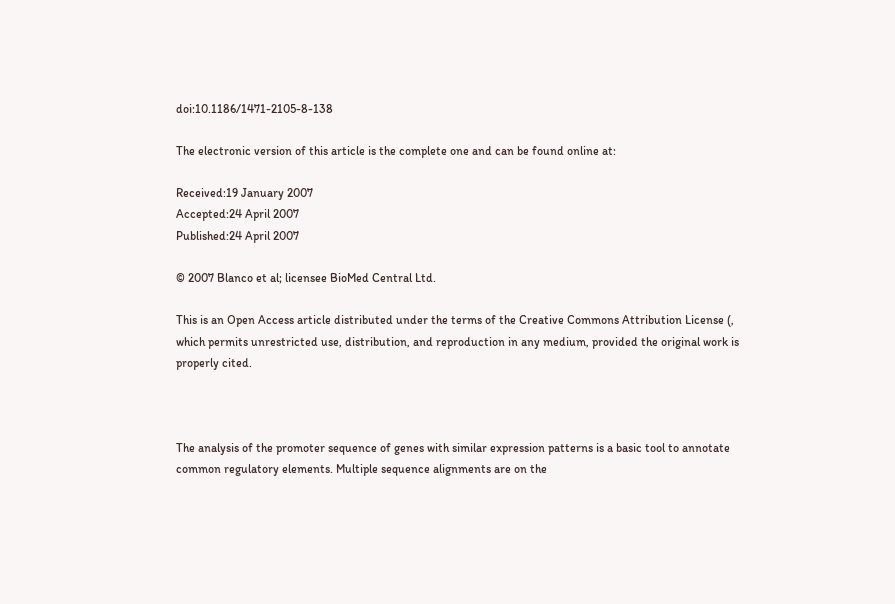doi:10.1186/1471-2105-8-138

The electronic version of this article is the complete one and can be found online at:

Received:19 January 2007
Accepted:24 April 2007
Published:24 April 2007

© 2007 Blanco et al; licensee BioMed Central Ltd.

This is an Open Access article distributed under the terms of the Creative Commons Attribution License (, which permits unrestricted use, distribution, and reproduction in any medium, provided the original work is properly cited.



The analysis of the promoter sequence of genes with similar expression patterns is a basic tool to annotate common regulatory elements. Multiple sequence alignments are on the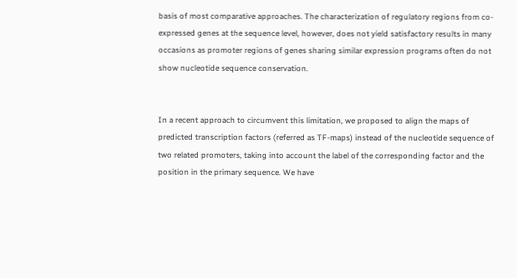basis of most comparative approaches. The characterization of regulatory regions from co-expressed genes at the sequence level, however, does not yield satisfactory results in many occasions as promoter regions of genes sharing similar expression programs often do not show nucleotide sequence conservation.


In a recent approach to circumvent this limitation, we proposed to align the maps of predicted transcription factors (referred as TF-maps) instead of the nucleotide sequence of two related promoters, taking into account the label of the corresponding factor and the position in the primary sequence. We have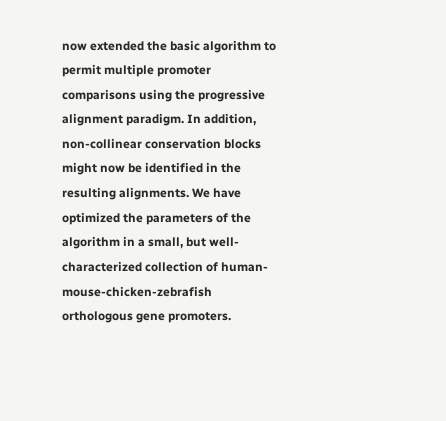now extended the basic algorithm to permit multiple promoter comparisons using the progressive alignment paradigm. In addition, non-collinear conservation blocks might now be identified in the resulting alignments. We have optimized the parameters of the algorithm in a small, but well-characterized collection of human-mouse-chicken-zebrafish orthologous gene promoters.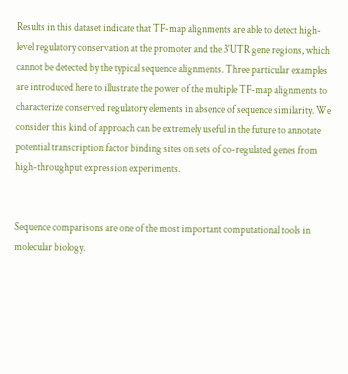Results in this dataset indicate that TF-map alignments are able to detect high-level regulatory conservation at the promoter and the 3'UTR gene regions, which cannot be detected by the typical sequence alignments. Three particular examples are introduced here to illustrate the power of the multiple TF-map alignments to characterize conserved regulatory elements in absence of sequence similarity. We consider this kind of approach can be extremely useful in the future to annotate potential transcription factor binding sites on sets of co-regulated genes from high-throughput expression experiments.


Sequence comparisons are one of the most important computational tools in molecular biology.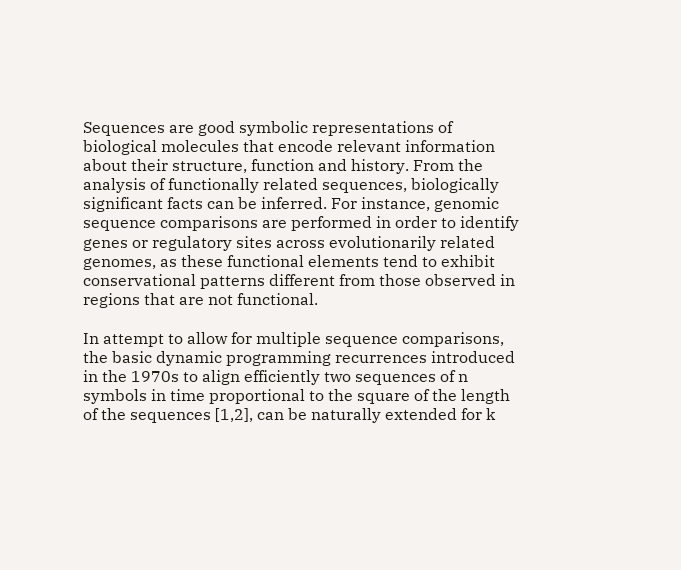Sequences are good symbolic representations of biological molecules that encode relevant information about their structure, function and history. From the analysis of functionally related sequences, biologically significant facts can be inferred. For instance, genomic sequence comparisons are performed in order to identify genes or regulatory sites across evolutionarily related genomes, as these functional elements tend to exhibit conservational patterns different from those observed in regions that are not functional.

In attempt to allow for multiple sequence comparisons, the basic dynamic programming recurrences introduced in the 1970s to align efficiently two sequences of n symbols in time proportional to the square of the length of the sequences [1,2], can be naturally extended for k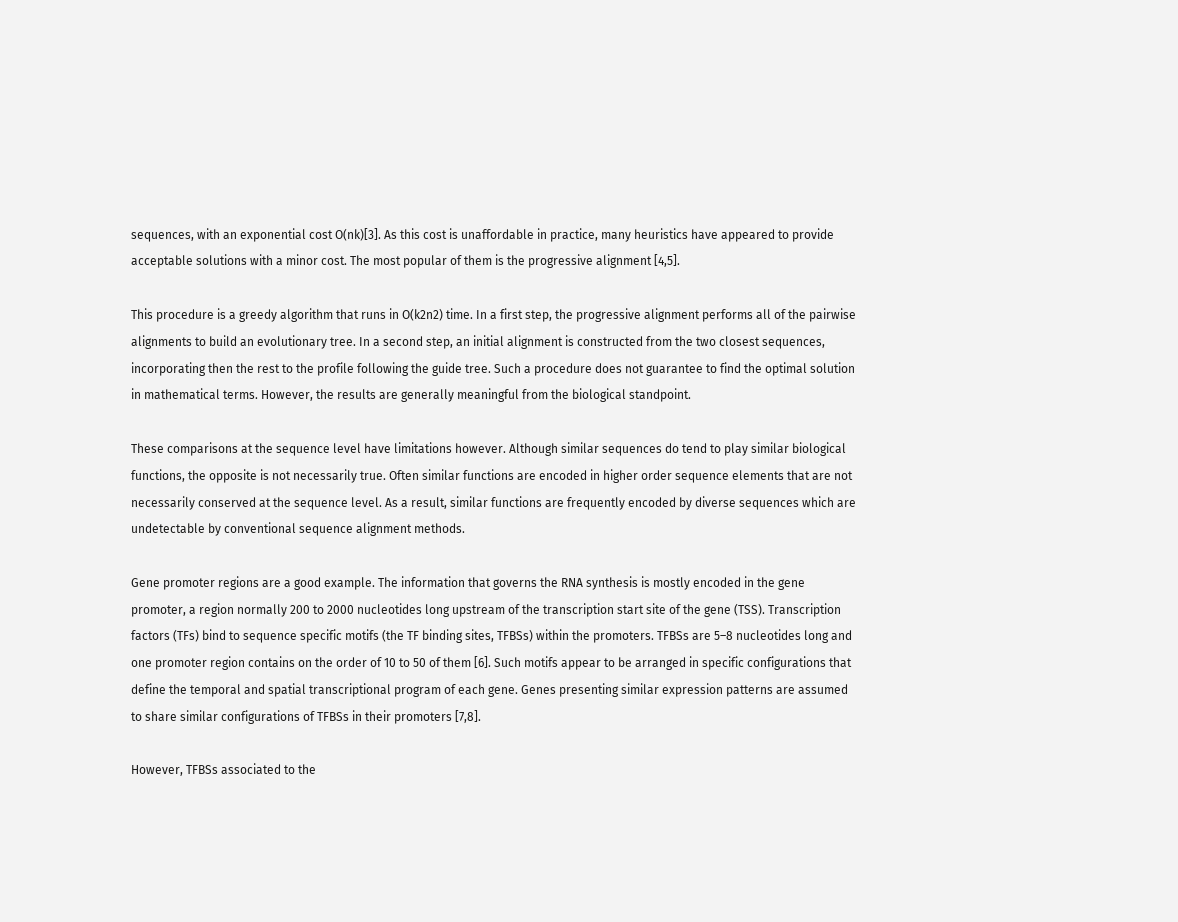sequences, with an exponential cost O(nk)[3]. As this cost is unaffordable in practice, many heuristics have appeared to provide acceptable solutions with a minor cost. The most popular of them is the progressive alignment [4,5].

This procedure is a greedy algorithm that runs in O(k2n2) time. In a first step, the progressive alignment performs all of the pairwise alignments to build an evolutionary tree. In a second step, an initial alignment is constructed from the two closest sequences, incorporating then the rest to the profile following the guide tree. Such a procedure does not guarantee to find the optimal solution in mathematical terms. However, the results are generally meaningful from the biological standpoint.

These comparisons at the sequence level have limitations however. Although similar sequences do tend to play similar biological functions, the opposite is not necessarily true. Often similar functions are encoded in higher order sequence elements that are not necessarily conserved at the sequence level. As a result, similar functions are frequently encoded by diverse sequences which are undetectable by conventional sequence alignment methods.

Gene promoter regions are a good example. The information that governs the RNA synthesis is mostly encoded in the gene promoter, a region normally 200 to 2000 nucleotides long upstream of the transcription start site of the gene (TSS). Transcription factors (TFs) bind to sequence specific motifs (the TF binding sites, TFBSs) within the promoters. TFBSs are 5–8 nucleotides long and one promoter region contains on the order of 10 to 50 of them [6]. Such motifs appear to be arranged in specific configurations that define the temporal and spatial transcriptional program of each gene. Genes presenting similar expression patterns are assumed to share similar configurations of TFBSs in their promoters [7,8].

However, TFBSs associated to the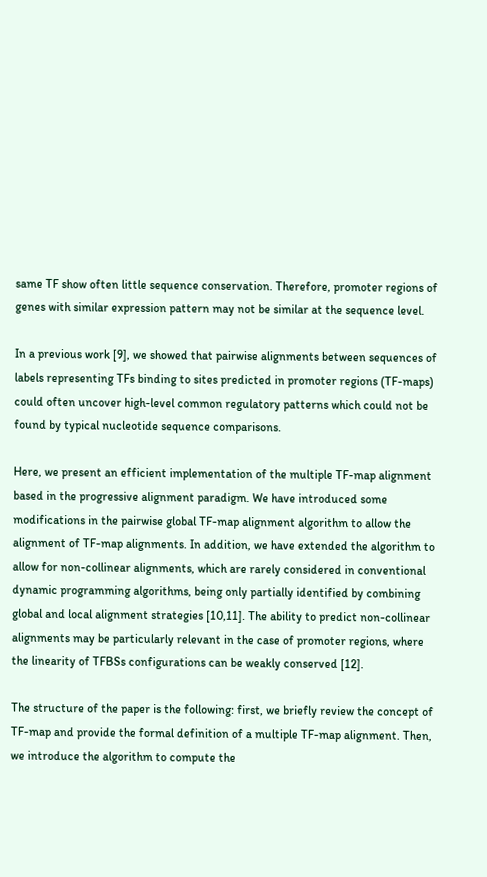same TF show often little sequence conservation. Therefore, promoter regions of genes with similar expression pattern may not be similar at the sequence level.

In a previous work [9], we showed that pairwise alignments between sequences of labels representing TFs binding to sites predicted in promoter regions (TF-maps) could often uncover high-level common regulatory patterns which could not be found by typical nucleotide sequence comparisons.

Here, we present an efficient implementation of the multiple TF-map alignment based in the progressive alignment paradigm. We have introduced some modifications in the pairwise global TF-map alignment algorithm to allow the alignment of TF-map alignments. In addition, we have extended the algorithm to allow for non-collinear alignments, which are rarely considered in conventional dynamic programming algorithms, being only partially identified by combining global and local alignment strategies [10,11]. The ability to predict non-collinear alignments may be particularly relevant in the case of promoter regions, where the linearity of TFBSs configurations can be weakly conserved [12].

The structure of the paper is the following: first, we briefly review the concept of TF-map and provide the formal definition of a multiple TF-map alignment. Then, we introduce the algorithm to compute the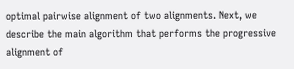optimal pairwise alignment of two alignments. Next, we describe the main algorithm that performs the progressive alignment of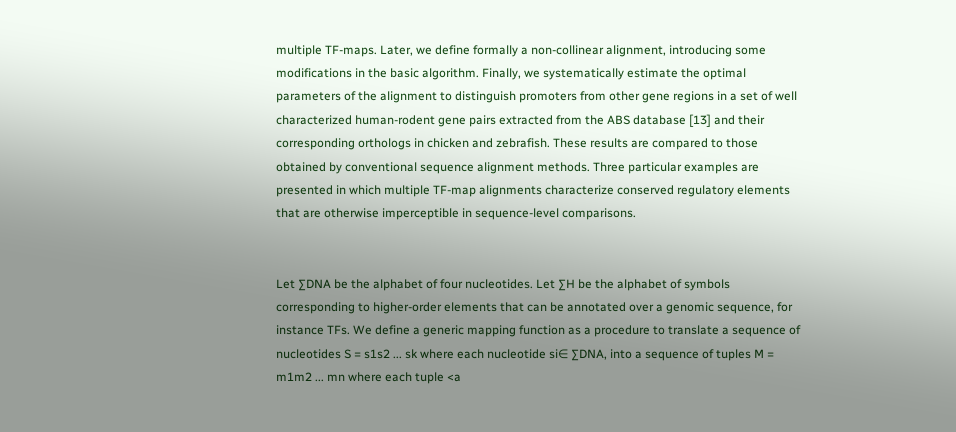multiple TF-maps. Later, we define formally a non-collinear alignment, introducing some modifications in the basic algorithm. Finally, we systematically estimate the optimal parameters of the alignment to distinguish promoters from other gene regions in a set of well characterized human-rodent gene pairs extracted from the ABS database [13] and their corresponding orthologs in chicken and zebrafish. These results are compared to those obtained by conventional sequence alignment methods. Three particular examples are presented in which multiple TF-map alignments characterize conserved regulatory elements that are otherwise imperceptible in sequence-level comparisons.


Let ∑DNA be the alphabet of four nucleotides. Let ∑H be the alphabet of symbols corresponding to higher-order elements that can be annotated over a genomic sequence, for instance TFs. We define a generic mapping function as a procedure to translate a sequence of nucleotides S = s1s2 ... sk where each nucleotide si∈ ∑DNA, into a sequence of tuples M = m1m2 ... mn where each tuple <a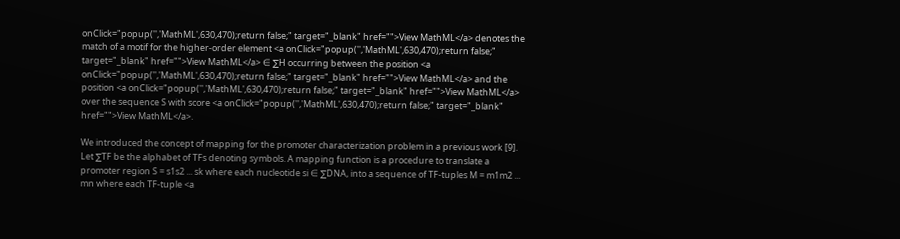onClick="popup('','MathML',630,470);return false;" target="_blank" href="">View MathML</a> denotes the match of a motif for the higher-order element <a onClick="popup('','MathML',630,470);return false;" target="_blank" href="">View MathML</a> ∈ ∑H occurring between the position <a onClick="popup('','MathML',630,470);return false;" target="_blank" href="">View MathML</a> and the position <a onClick="popup('','MathML',630,470);return false;" target="_blank" href="">View MathML</a> over the sequence S with score <a onClick="popup('','MathML',630,470);return false;" target="_blank" href="">View MathML</a>.

We introduced the concept of mapping for the promoter characterization problem in a previous work [9]. Let ∑TF be the alphabet of TFs denoting symbols. A mapping function is a procedure to translate a promoter region S = s1s2 ... sk where each nucleotide si ∈ ∑DNA, into a sequence of TF-tuples M = m1m2 ... mn where each TF-tuple <a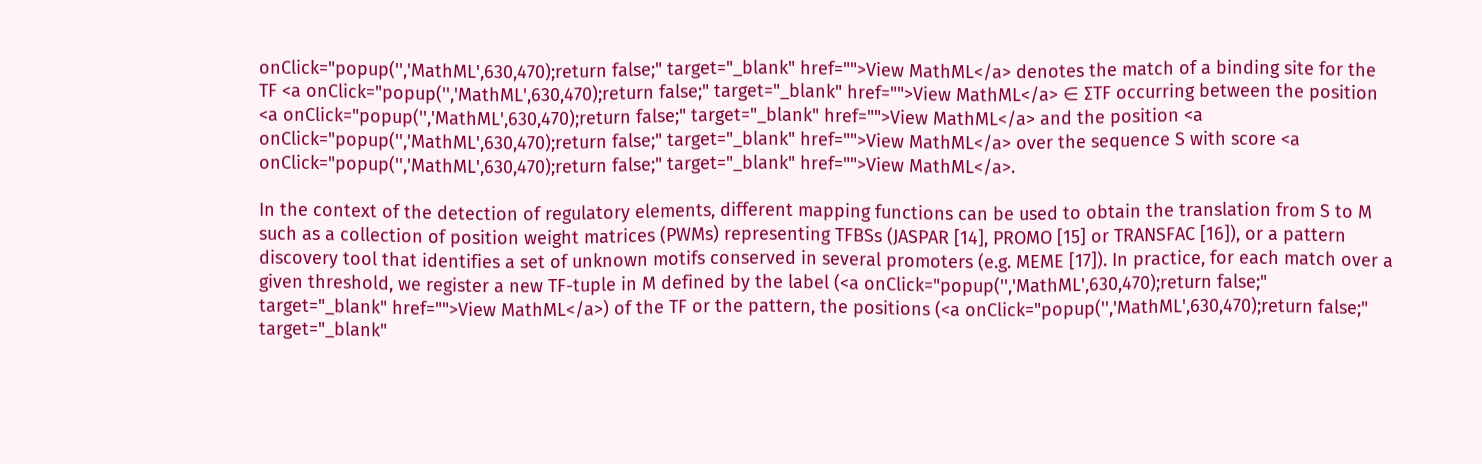onClick="popup('','MathML',630,470);return false;" target="_blank" href="">View MathML</a> denotes the match of a binding site for the TF <a onClick="popup('','MathML',630,470);return false;" target="_blank" href="">View MathML</a> ∈ ∑TF occurring between the position <a onClick="popup('','MathML',630,470);return false;" target="_blank" href="">View MathML</a> and the position <a onClick="popup('','MathML',630,470);return false;" target="_blank" href="">View MathML</a> over the sequence S with score <a onClick="popup('','MathML',630,470);return false;" target="_blank" href="">View MathML</a>.

In the context of the detection of regulatory elements, different mapping functions can be used to obtain the translation from S to M such as a collection of position weight matrices (PWMs) representing TFBSs (JASPAR [14], PROMO [15] or TRANSFAC [16]), or a pattern discovery tool that identifies a set of unknown motifs conserved in several promoters (e.g. MEME [17]). In practice, for each match over a given threshold, we register a new TF-tuple in M defined by the label (<a onClick="popup('','MathML',630,470);return false;" target="_blank" href="">View MathML</a>) of the TF or the pattern, the positions (<a onClick="popup('','MathML',630,470);return false;" target="_blank"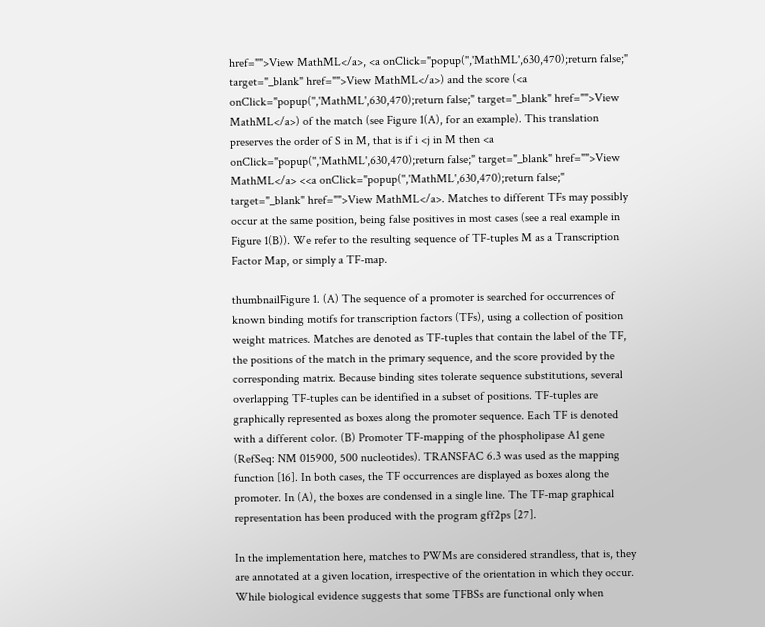href="">View MathML</a>, <a onClick="popup('','MathML',630,470);return false;" target="_blank" href="">View MathML</a>) and the score (<a onClick="popup('','MathML',630,470);return false;" target="_blank" href="">View MathML</a>) of the match (see Figure 1(A), for an example). This translation preserves the order of S in M, that is if i <j in M then <a onClick="popup('','MathML',630,470);return false;" target="_blank" href="">View MathML</a> <<a onClick="popup('','MathML',630,470);return false;" target="_blank" href="">View MathML</a>. Matches to different TFs may possibly occur at the same position, being false positives in most cases (see a real example in Figure 1(B)). We refer to the resulting sequence of TF-tuples M as a Transcription Factor Map, or simply a TF-map.

thumbnailFigure 1. (A) The sequence of a promoter is searched for occurrences of known binding motifs for transcription factors (TFs), using a collection of position weight matrices. Matches are denoted as TF-tuples that contain the label of the TF, the positions of the match in the primary sequence, and the score provided by the corresponding matrix. Because binding sites tolerate sequence substitutions, several overlapping TF-tuples can be identified in a subset of positions. TF-tuples are graphically represented as boxes along the promoter sequence. Each TF is denoted with a different color. (B) Promoter TF-mapping of the phospholipase A1 gene (RefSeq: NM 015900, 500 nucleotides). TRANSFAC 6.3 was used as the mapping function [16]. In both cases, the TF occurrences are displayed as boxes along the promoter. In (A), the boxes are condensed in a single line. The TF-map graphical representation has been produced with the program gff2ps [27].

In the implementation here, matches to PWMs are considered strandless, that is, they are annotated at a given location, irrespective of the orientation in which they occur. While biological evidence suggests that some TFBSs are functional only when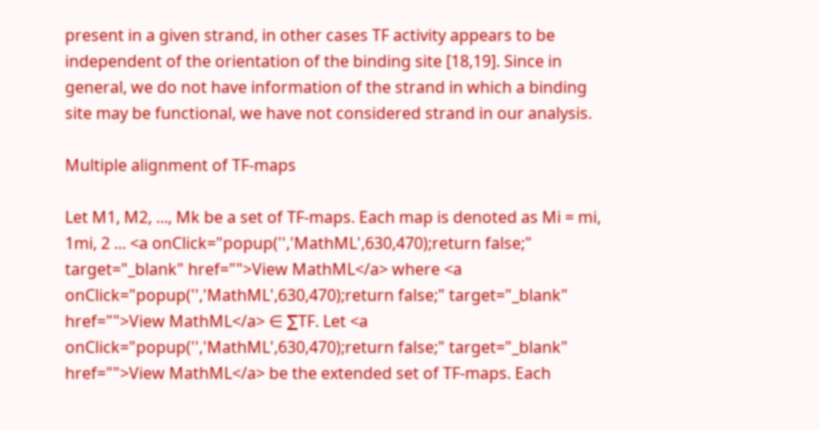present in a given strand, in other cases TF activity appears to be independent of the orientation of the binding site [18,19]. Since in general, we do not have information of the strand in which a binding site may be functional, we have not considered strand in our analysis.

Multiple alignment of TF-maps

Let M1, M2, ..., Mk be a set of TF-maps. Each map is denoted as Mi = mi, 1mi, 2 ... <a onClick="popup('','MathML',630,470);return false;" target="_blank" href="">View MathML</a> where <a onClick="popup('','MathML',630,470);return false;" target="_blank" href="">View MathML</a> ∈ ∑TF. Let <a onClick="popup('','MathML',630,470);return false;" target="_blank" href="">View MathML</a> be the extended set of TF-maps. Each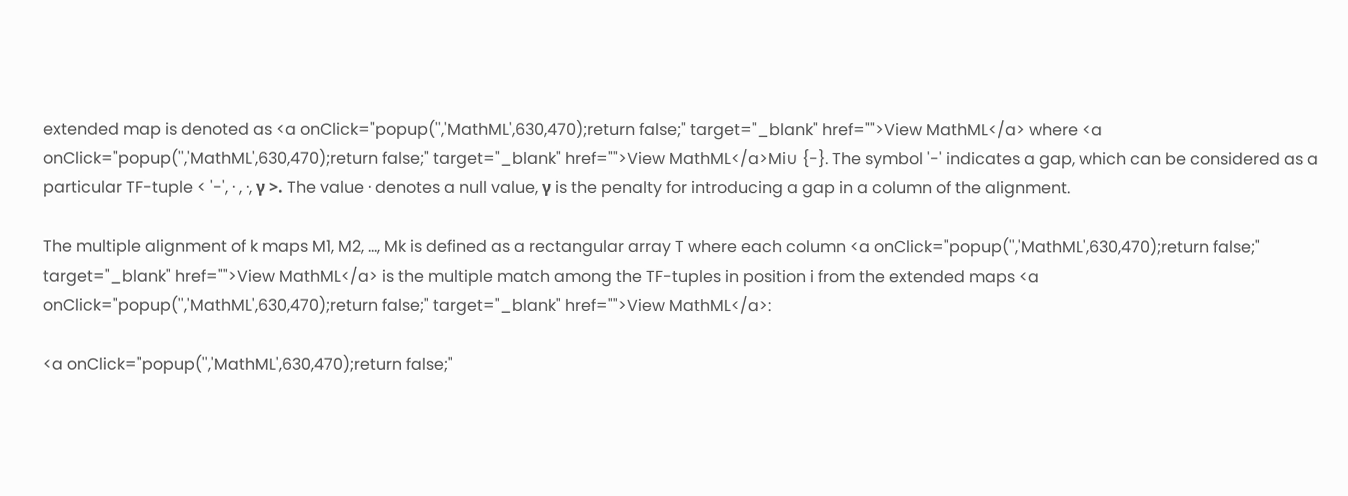extended map is denoted as <a onClick="popup('','MathML',630,470);return false;" target="_blank" href="">View MathML</a> where <a onClick="popup('','MathML',630,470);return false;" target="_blank" href="">View MathML</a>Mi∪ {-}. The symbol '-' indicates a gap, which can be considered as a particular TF-tuple < '-', · , ·, γ >. The value · denotes a null value, γ is the penalty for introducing a gap in a column of the alignment.

The multiple alignment of k maps M1, M2, ..., Mk is defined as a rectangular array T where each column <a onClick="popup('','MathML',630,470);return false;" target="_blank" href="">View MathML</a> is the multiple match among the TF-tuples in position i from the extended maps <a onClick="popup('','MathML',630,470);return false;" target="_blank" href="">View MathML</a>:

<a onClick="popup('','MathML',630,470);return false;"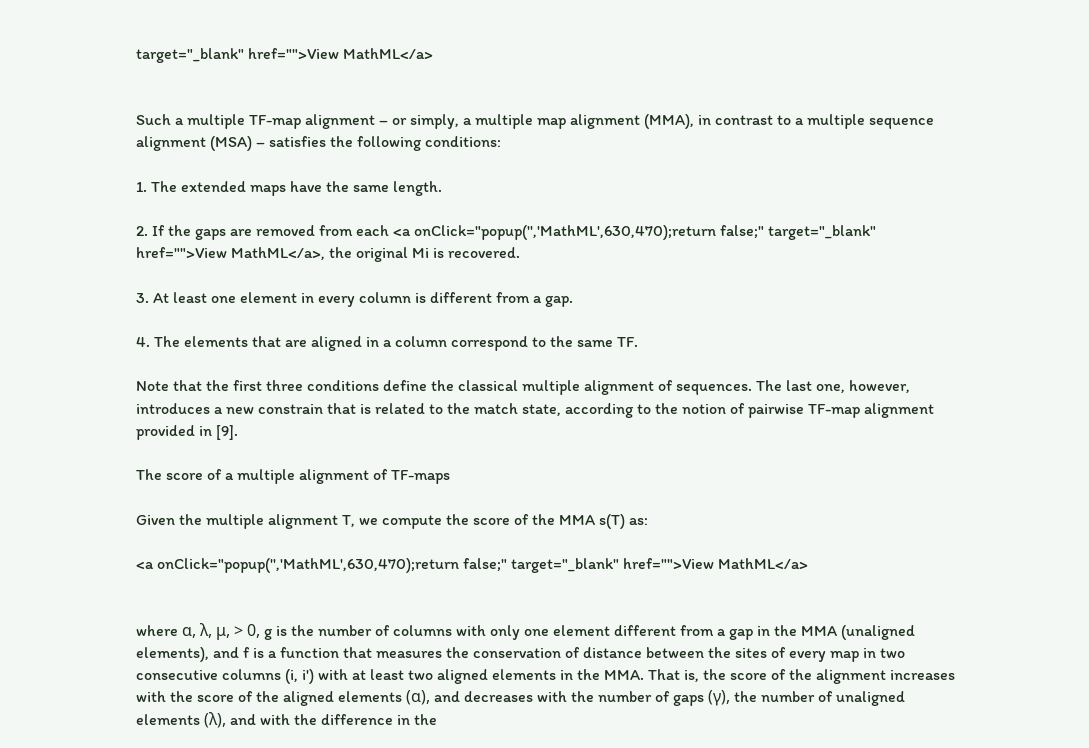target="_blank" href="">View MathML</a>


Such a multiple TF-map alignment – or simply, a multiple map alignment (MMA), in contrast to a multiple sequence alignment (MSA) – satisfies the following conditions:

1. The extended maps have the same length.

2. If the gaps are removed from each <a onClick="popup('','MathML',630,470);return false;" target="_blank" href="">View MathML</a>, the original Mi is recovered.

3. At least one element in every column is different from a gap.

4. The elements that are aligned in a column correspond to the same TF.

Note that the first three conditions define the classical multiple alignment of sequences. The last one, however, introduces a new constrain that is related to the match state, according to the notion of pairwise TF-map alignment provided in [9].

The score of a multiple alignment of TF-maps

Given the multiple alignment T, we compute the score of the MMA s(T) as:

<a onClick="popup('','MathML',630,470);return false;" target="_blank" href="">View MathML</a>


where α, λ, μ, > 0, g is the number of columns with only one element different from a gap in the MMA (unaligned elements), and f is a function that measures the conservation of distance between the sites of every map in two consecutive columns (i, i') with at least two aligned elements in the MMA. That is, the score of the alignment increases with the score of the aligned elements (α), and decreases with the number of gaps (γ), the number of unaligned elements (λ), and with the difference in the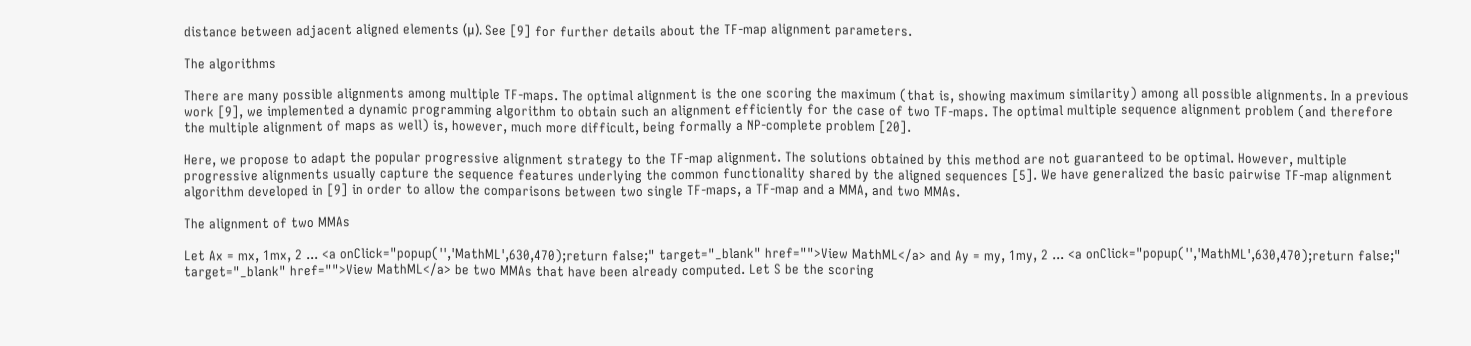distance between adjacent aligned elements (μ). See [9] for further details about the TF-map alignment parameters.

The algorithms

There are many possible alignments among multiple TF-maps. The optimal alignment is the one scoring the maximum (that is, showing maximum similarity) among all possible alignments. In a previous work [9], we implemented a dynamic programming algorithm to obtain such an alignment efficiently for the case of two TF-maps. The optimal multiple sequence alignment problem (and therefore the multiple alignment of maps as well) is, however, much more difficult, being formally a NP-complete problem [20].

Here, we propose to adapt the popular progressive alignment strategy to the TF-map alignment. The solutions obtained by this method are not guaranteed to be optimal. However, multiple progressive alignments usually capture the sequence features underlying the common functionality shared by the aligned sequences [5]. We have generalized the basic pairwise TF-map alignment algorithm developed in [9] in order to allow the comparisons between two single TF-maps, a TF-map and a MMA, and two MMAs.

The alignment of two MMAs

Let Ax = mx, 1mx, 2 ... <a onClick="popup('','MathML',630,470);return false;" target="_blank" href="">View MathML</a> and Ay = my, 1my, 2 ... <a onClick="popup('','MathML',630,470);return false;" target="_blank" href="">View MathML</a> be two MMAs that have been already computed. Let S be the scoring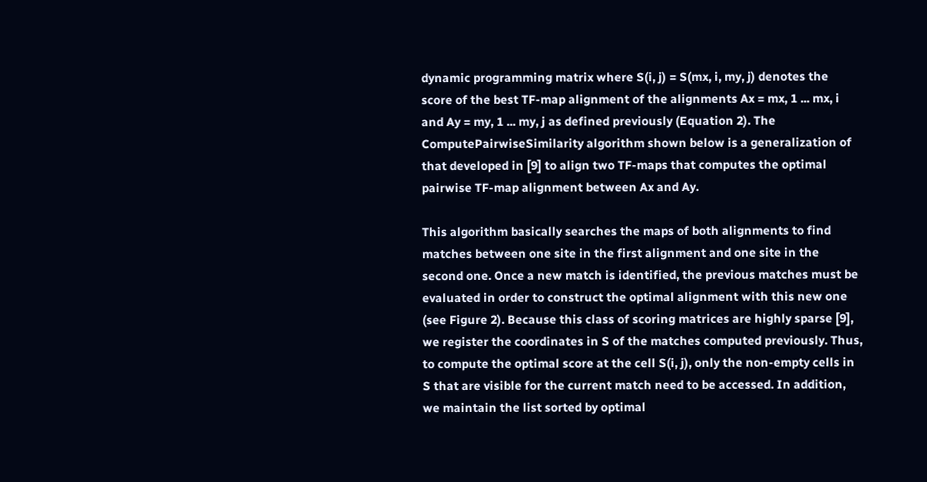dynamic programming matrix where S(i, j) = S(mx, i, my, j) denotes the score of the best TF-map alignment of the alignments Ax = mx, 1 ... mx, i and Ay = my, 1 ... my, j as defined previously (Equation 2). The ComputePairwiseSimilarity algorithm shown below is a generalization of that developed in [9] to align two TF-maps that computes the optimal pairwise TF-map alignment between Ax and Ay.

This algorithm basically searches the maps of both alignments to find matches between one site in the first alignment and one site in the second one. Once a new match is identified, the previous matches must be evaluated in order to construct the optimal alignment with this new one (see Figure 2). Because this class of scoring matrices are highly sparse [9], we register the coordinates in S of the matches computed previously. Thus, to compute the optimal score at the cell S(i, j), only the non-empty cells in S that are visible for the current match need to be accessed. In addition, we maintain the list sorted by optimal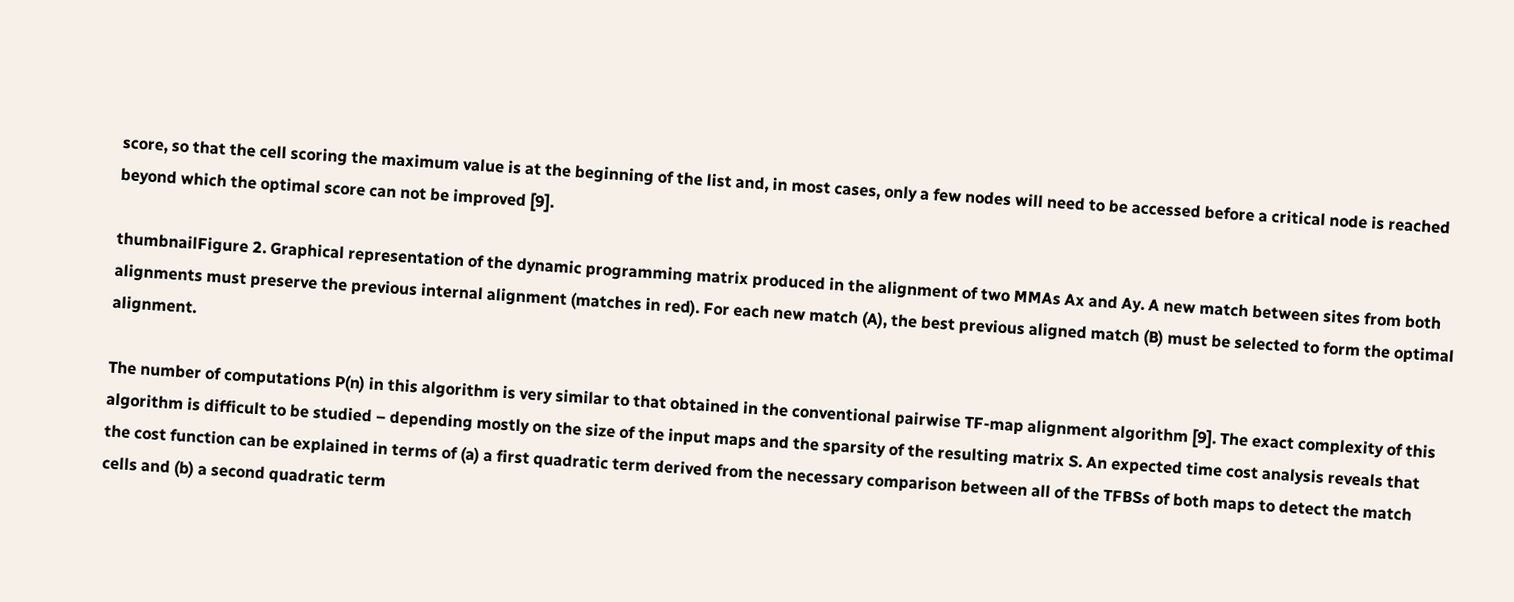score, so that the cell scoring the maximum value is at the beginning of the list and, in most cases, only a few nodes will need to be accessed before a critical node is reached beyond which the optimal score can not be improved [9].

thumbnailFigure 2. Graphical representation of the dynamic programming matrix produced in the alignment of two MMAs Ax and Ay. A new match between sites from both alignments must preserve the previous internal alignment (matches in red). For each new match (A), the best previous aligned match (B) must be selected to form the optimal alignment.

The number of computations P(n) in this algorithm is very similar to that obtained in the conventional pairwise TF-map alignment algorithm [9]. The exact complexity of this algorithm is difficult to be studied – depending mostly on the size of the input maps and the sparsity of the resulting matrix S. An expected time cost analysis reveals that the cost function can be explained in terms of (a) a first quadratic term derived from the necessary comparison between all of the TFBSs of both maps to detect the match cells and (b) a second quadratic term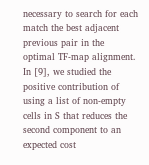necessary to search for each match the best adjacent previous pair in the optimal TF-map alignment. In [9], we studied the positive contribution of using a list of non-empty cells in S that reduces the second component to an expected cost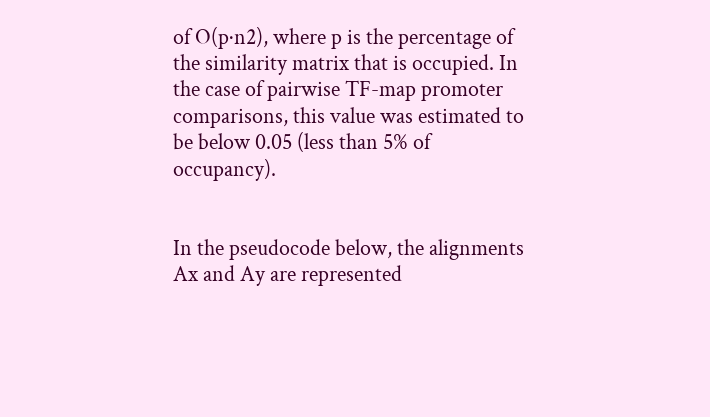of O(p·n2), where p is the percentage of the similarity matrix that is occupied. In the case of pairwise TF-map promoter comparisons, this value was estimated to be below 0.05 (less than 5% of occupancy).


In the pseudocode below, the alignments Ax and Ay are represented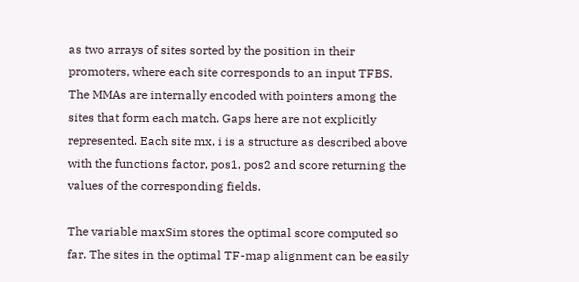as two arrays of sites sorted by the position in their promoters, where each site corresponds to an input TFBS. The MMAs are internally encoded with pointers among the sites that form each match. Gaps here are not explicitly represented. Each site mx, i is a structure as described above with the functions factor, pos1, pos2 and score returning the values of the corresponding fields.

The variable maxSim stores the optimal score computed so far. The sites in the optimal TF-map alignment can be easily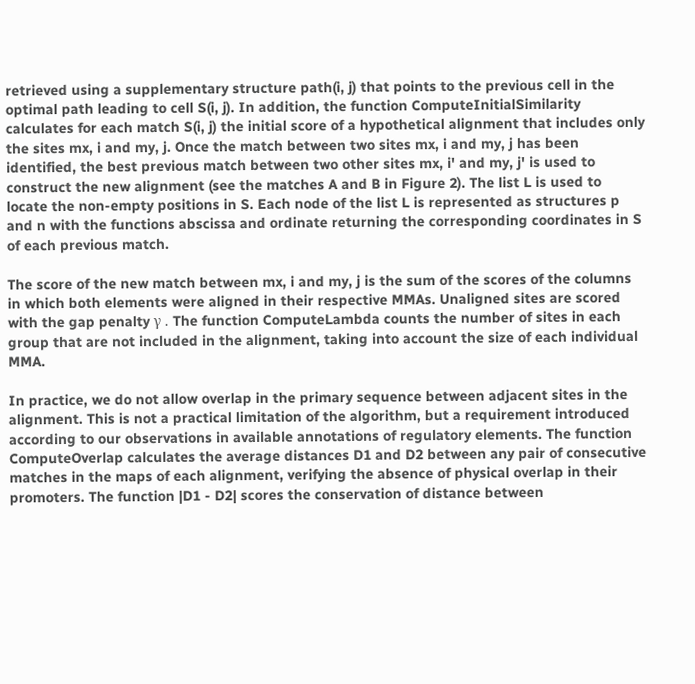retrieved using a supplementary structure path(i, j) that points to the previous cell in the optimal path leading to cell S(i, j). In addition, the function ComputeInitialSimilarity calculates for each match S(i, j) the initial score of a hypothetical alignment that includes only the sites mx, i and my, j. Once the match between two sites mx, i and my, j has been identified, the best previous match between two other sites mx, i' and my, j' is used to construct the new alignment (see the matches A and B in Figure 2). The list L is used to locate the non-empty positions in S. Each node of the list L is represented as structures p and n with the functions abscissa and ordinate returning the corresponding coordinates in S of each previous match.

The score of the new match between mx, i and my, j is the sum of the scores of the columns in which both elements were aligned in their respective MMAs. Unaligned sites are scored with the gap penalty γ . The function ComputeLambda counts the number of sites in each group that are not included in the alignment, taking into account the size of each individual MMA.

In practice, we do not allow overlap in the primary sequence between adjacent sites in the alignment. This is not a practical limitation of the algorithm, but a requirement introduced according to our observations in available annotations of regulatory elements. The function ComputeOverlap calculates the average distances D1 and D2 between any pair of consecutive matches in the maps of each alignment, verifying the absence of physical overlap in their promoters. The function |D1 - D2| scores the conservation of distance between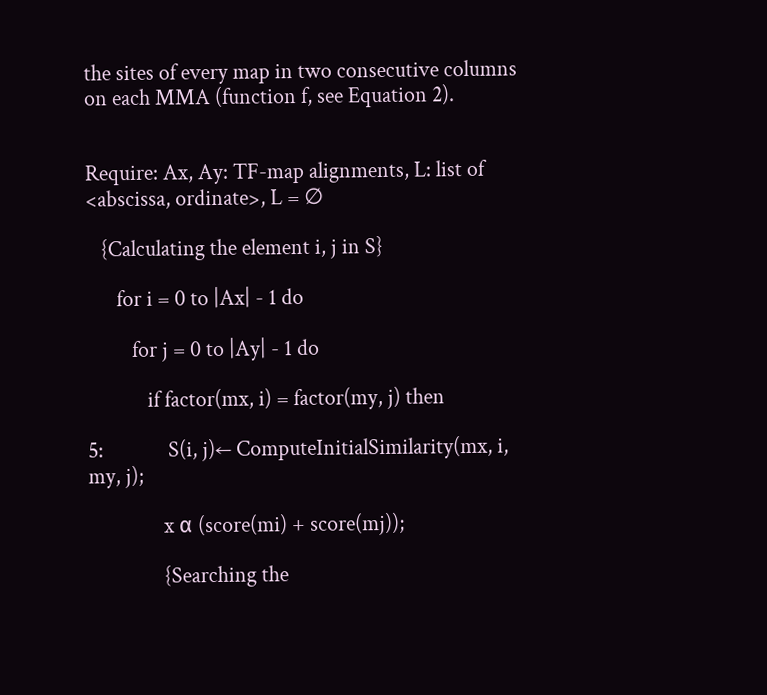the sites of every map in two consecutive columns on each MMA (function f, see Equation 2).


Require: Ax, Ay: TF-map alignments, L: list of <abscissa, ordinate>, L = ∅

   {Calculating the element i, j in S}

      for i = 0 to |Ax| - 1 do

         for j = 0 to |Ay| - 1 do

            if factor(mx, i) = factor(my, j) then

5:             S(i, j)← ComputeInitialSimilarity(mx, i, my, j);

               x α (score(mi) + score(mj));

               {Searching the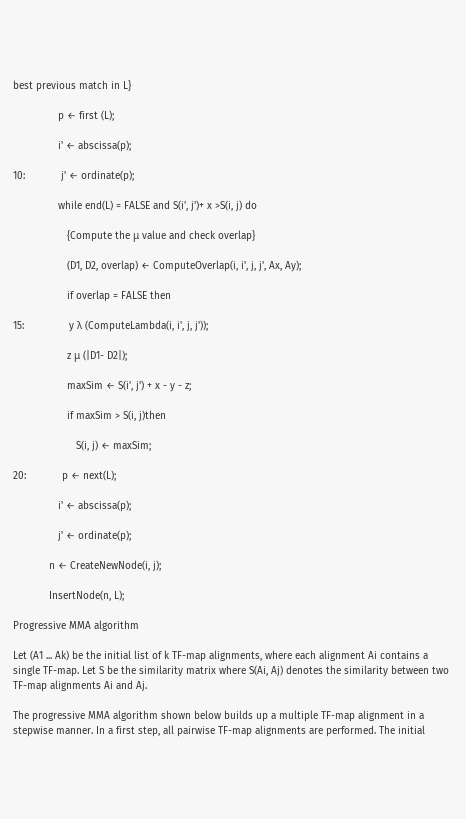best previous match in L}

               p ← first (L);

               i' ← abscissa(p);

10:            j' ← ordinate(p);

               while end(L) = FALSE and S(i', j')+ x >S(i, j) do

                  {Compute the μ value and check overlap}

                  (D1, D2, overlap) ← ComputeOverlap(i, i', j, j', Ax, Ay);

                  if overlap = FALSE then

15:               y λ (ComputeLambda(i, i', j, j'));

                  z μ (|D1- D2|);

                  maxSim ← S(i', j') + x - y - z;

                  if maxSim > S(i, j)then

                     S(i, j) ← maxSim;

20:            p ← next(L);

               i' ← abscissa(p);

               j' ← ordinate(p);

            n ← CreateNewNode(i, j);

            InsertNode(n, L);

Progressive MMA algorithm

Let (A1 ... Ak) be the initial list of k TF-map alignments, where each alignment Ai contains a single TF-map. Let S be the similarity matrix where S(Ai, Aj) denotes the similarity between two TF-map alignments Ai and Aj.

The progressive MMA algorithm shown below builds up a multiple TF-map alignment in a stepwise manner. In a first step, all pairwise TF-map alignments are performed. The initial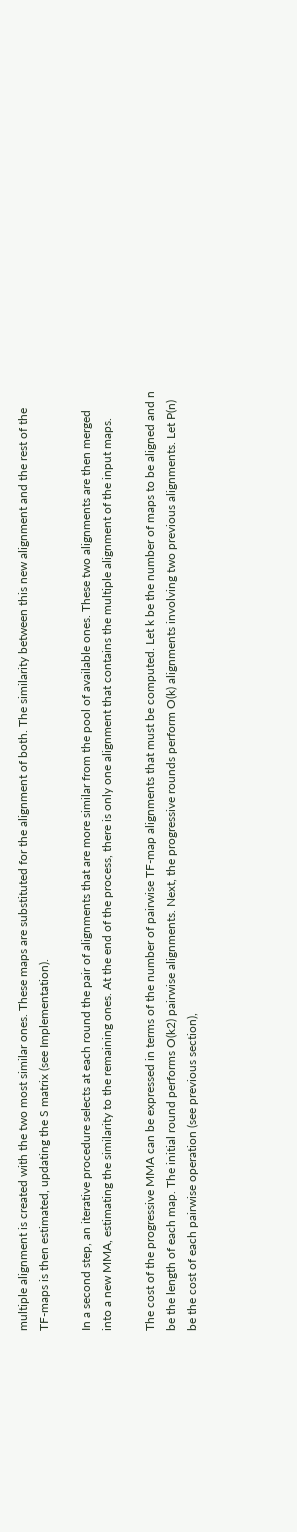multiple alignment is created with the two most similar ones. These maps are substituted for the alignment of both. The similarity between this new alignment and the rest of the TF-maps is then estimated, updating the S matrix (see Implementation).

In a second step, an iterative procedure selects at each round the pair of alignments that are more similar from the pool of available ones. These two alignments are then merged into a new MMA, estimating the similarity to the remaining ones. At the end of the process, there is only one alignment that contains the multiple alignment of the input maps.

The cost of the progressive MMA can be expressed in terms of the number of pairwise TF-map alignments that must be computed. Let k be the number of maps to be aligned and n be the length of each map. The initial round performs O(k2) pairwise alignments. Next, the progressive rounds perform O(k) alignments involving two previous alignments. Let P(n) be the cost of each pairwise operation (see previous section),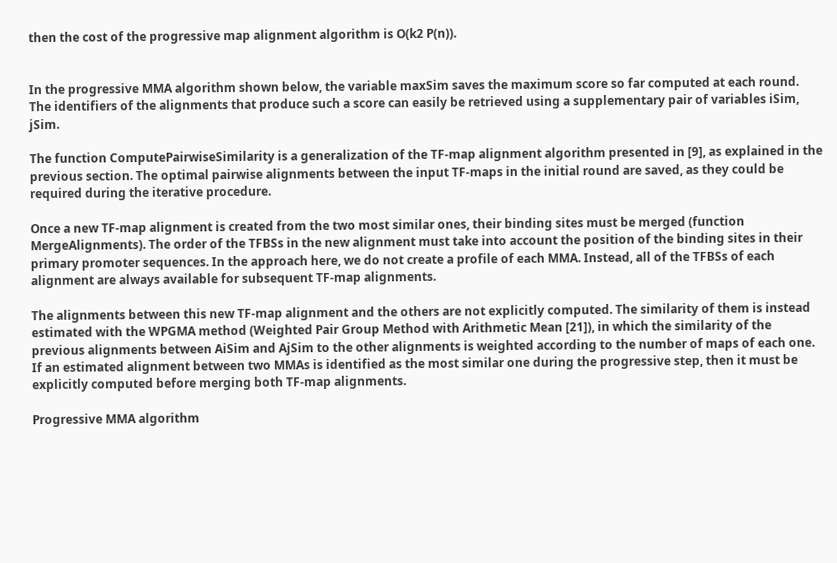then the cost of the progressive map alignment algorithm is O(k2 P(n)).


In the progressive MMA algorithm shown below, the variable maxSim saves the maximum score so far computed at each round. The identifiers of the alignments that produce such a score can easily be retrieved using a supplementary pair of variables iSim, jSim.

The function ComputePairwiseSimilarity is a generalization of the TF-map alignment algorithm presented in [9], as explained in the previous section. The optimal pairwise alignments between the input TF-maps in the initial round are saved, as they could be required during the iterative procedure.

Once a new TF-map alignment is created from the two most similar ones, their binding sites must be merged (function MergeAlignments). The order of the TFBSs in the new alignment must take into account the position of the binding sites in their primary promoter sequences. In the approach here, we do not create a profile of each MMA. Instead, all of the TFBSs of each alignment are always available for subsequent TF-map alignments.

The alignments between this new TF-map alignment and the others are not explicitly computed. The similarity of them is instead estimated with the WPGMA method (Weighted Pair Group Method with Arithmetic Mean [21]), in which the similarity of the previous alignments between AiSim and AjSim to the other alignments is weighted according to the number of maps of each one. If an estimated alignment between two MMAs is identified as the most similar one during the progressive step, then it must be explicitly computed before merging both TF-map alignments.

Progressive MMA algorithm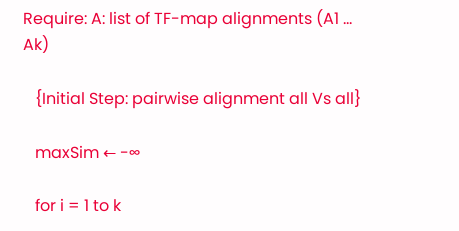Require: A: list of TF-map alignments (A1 ... Ak)

   {Initial Step: pairwise alignment all Vs all}

   maxSim ← -∞

   for i = 1 to k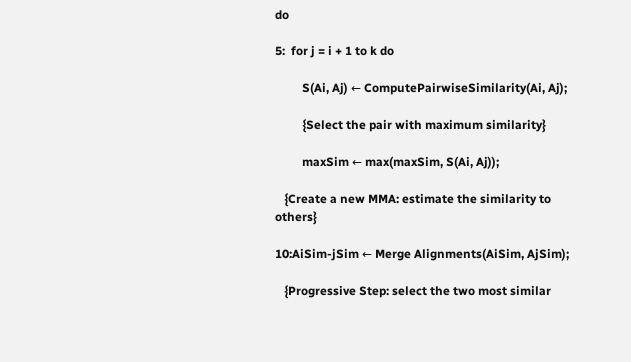do

5:  for j = i + 1 to k do

         S(Ai, Aj) ← ComputePairwiseSimilarity(Ai, Aj);

         {Select the pair with maximum similarity}

         maxSim ← max(maxSim, S(Ai, Aj));

   {Create a new MMA: estimate the similarity to others}

10:AiSim-jSim ← Merge Alignments(AiSim, AjSim);

   {Progressive Step: select the two most similar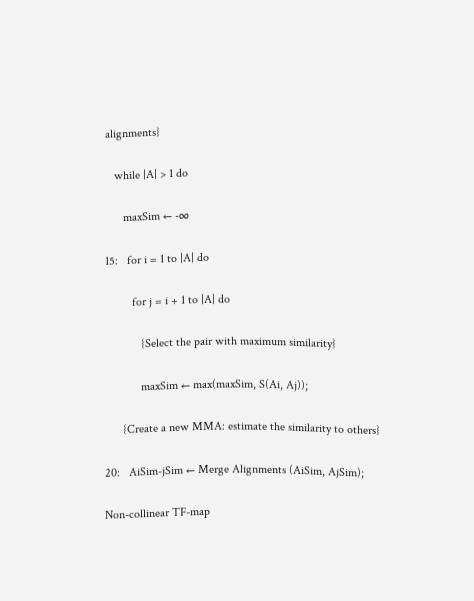alignments}

   while |A| > 1 do

      maxSim ← -∞

15:   for i = 1 to |A| do

         for j = i + 1 to |A| do

            {Select the pair with maximum similarity}

            maxSim ← max(maxSim, S(Ai, Aj));

      {Create a new MMA: estimate the similarity to others}

20:   AiSim-jSim ← Merge Alignments (AiSim, AjSim);

Non-collinear TF-map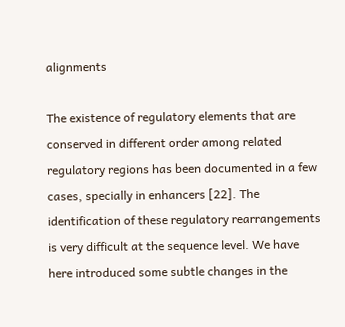alignments

The existence of regulatory elements that are conserved in different order among related regulatory regions has been documented in a few cases, specially in enhancers [22]. The identification of these regulatory rearrangements is very difficult at the sequence level. We have here introduced some subtle changes in the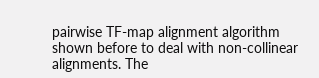pairwise TF-map alignment algorithm shown before to deal with non-collinear alignments. The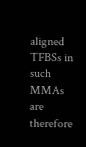aligned TFBSs in such MMAs are therefore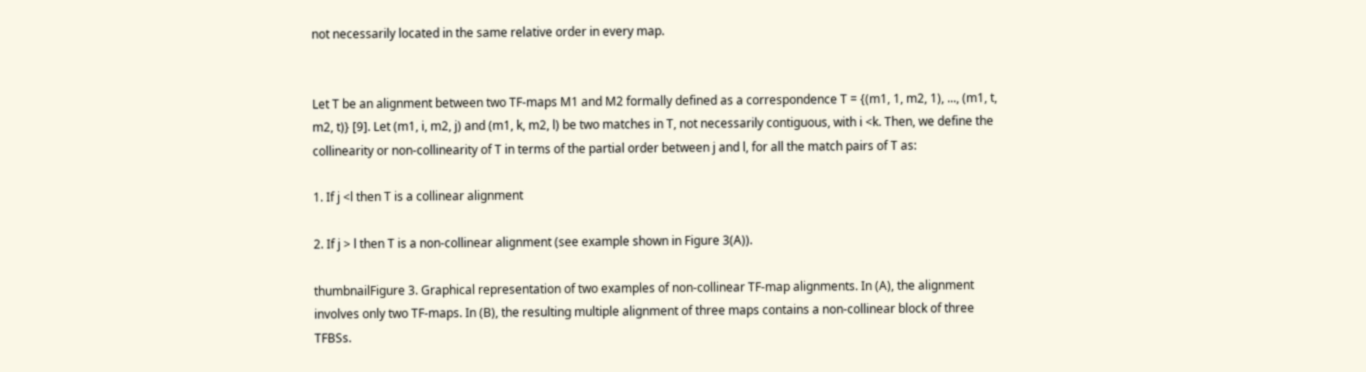not necessarily located in the same relative order in every map.


Let T be an alignment between two TF-maps M1 and M2 formally defined as a correspondence T = {(m1, 1, m2, 1), ..., (m1, t, m2, t)} [9]. Let (m1, i, m2, j) and (m1, k, m2, l) be two matches in T, not necessarily contiguous, with i <k. Then, we define the collinearity or non-collinearity of T in terms of the partial order between j and l, for all the match pairs of T as:

1. If j <l then T is a collinear alignment

2. If j > l then T is a non-collinear alignment (see example shown in Figure 3(A)).

thumbnailFigure 3. Graphical representation of two examples of non-collinear TF-map alignments. In (A), the alignment involves only two TF-maps. In (B), the resulting multiple alignment of three maps contains a non-collinear block of three TFBSs.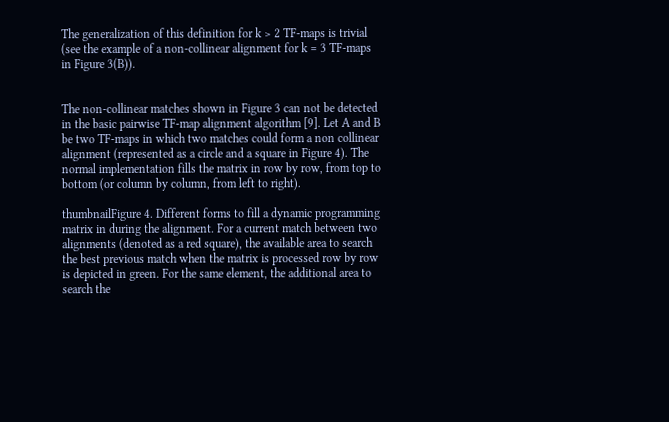The generalization of this definition for k > 2 TF-maps is trivial (see the example of a non-collinear alignment for k = 3 TF-maps in Figure 3(B)).


The non-collinear matches shown in Figure 3 can not be detected in the basic pairwise TF-map alignment algorithm [9]. Let A and B be two TF-maps in which two matches could form a non collinear alignment (represented as a circle and a square in Figure 4). The normal implementation fills the matrix in row by row, from top to bottom (or column by column, from left to right).

thumbnailFigure 4. Different forms to fill a dynamic programming matrix in during the alignment. For a current match between two alignments (denoted as a red square), the available area to search the best previous match when the matrix is processed row by row is depicted in green. For the same element, the additional area to search the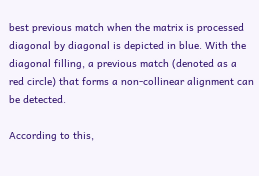best previous match when the matrix is processed diagonal by diagonal is depicted in blue. With the diagonal filling, a previous match (denoted as a red circle) that forms a non-collinear alignment can be detected.

According to this,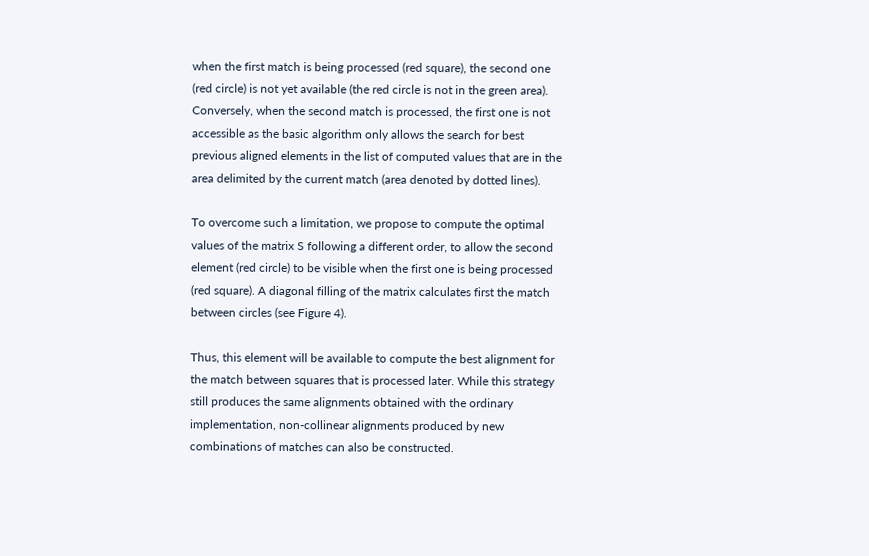when the first match is being processed (red square), the second one (red circle) is not yet available (the red circle is not in the green area). Conversely, when the second match is processed, the first one is not accessible as the basic algorithm only allows the search for best previous aligned elements in the list of computed values that are in the area delimited by the current match (area denoted by dotted lines).

To overcome such a limitation, we propose to compute the optimal values of the matrix S following a different order, to allow the second element (red circle) to be visible when the first one is being processed (red square). A diagonal filling of the matrix calculates first the match between circles (see Figure 4).

Thus, this element will be available to compute the best alignment for the match between squares that is processed later. While this strategy still produces the same alignments obtained with the ordinary implementation, non-collinear alignments produced by new combinations of matches can also be constructed.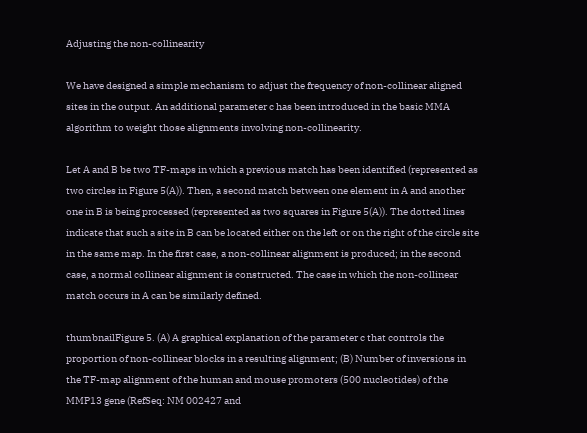Adjusting the non-collinearity

We have designed a simple mechanism to adjust the frequency of non-collinear aligned sites in the output. An additional parameter c has been introduced in the basic MMA algorithm to weight those alignments involving non-collinearity.

Let A and B be two TF-maps in which a previous match has been identified (represented as two circles in Figure 5(A)). Then, a second match between one element in A and another one in B is being processed (represented as two squares in Figure 5(A)). The dotted lines indicate that such a site in B can be located either on the left or on the right of the circle site in the same map. In the first case, a non-collinear alignment is produced; in the second case, a normal collinear alignment is constructed. The case in which the non-collinear match occurs in A can be similarly defined.

thumbnailFigure 5. (A) A graphical explanation of the parameter c that controls the proportion of non-collinear blocks in a resulting alignment; (B) Number of inversions in the TF-map alignment of the human and mouse promoters (500 nucleotides) of the MMP13 gene (RefSeq: NM 002427 and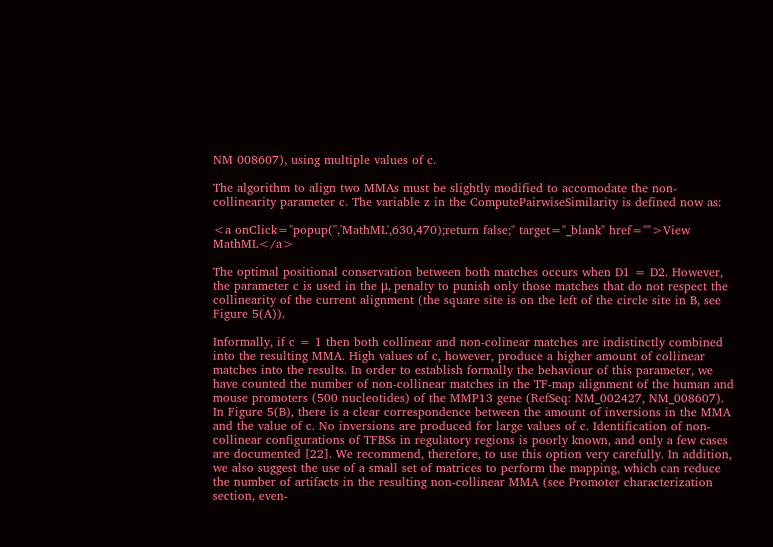NM 008607), using multiple values of c.

The algorithm to align two MMAs must be slightly modified to accomodate the non-collinearity parameter c. The variable z in the ComputePairwiseSimilarity is defined now as:

<a onClick="popup('','MathML',630,470);return false;" target="_blank" href="">View MathML</a>

The optimal positional conservation between both matches occurs when D1 = D2. However, the parameter c is used in the μ, penalty to punish only those matches that do not respect the collinearity of the current alignment (the square site is on the left of the circle site in B, see Figure 5(A)).

Informally, if c = 1 then both collinear and non-colinear matches are indistinctly combined into the resulting MMA. High values of c, however, produce a higher amount of collinear matches into the results. In order to establish formally the behaviour of this parameter, we have counted the number of non-collinear matches in the TF-map alignment of the human and mouse promoters (500 nucleotides) of the MMP13 gene (RefSeq: NM_002427, NM_008607). In Figure 5(B), there is a clear correspondence between the amount of inversions in the MMA and the value of c. No inversions are produced for large values of c. Identification of non-collinear configurations of TFBSs in regulatory regions is poorly known, and only a few cases are documented [22]. We recommend, therefore, to use this option very carefully. In addition, we also suggest the use of a small set of matrices to perform the mapping, which can reduce the number of artifacts in the resulting non-collinear MMA (see Promoter characterization section, even-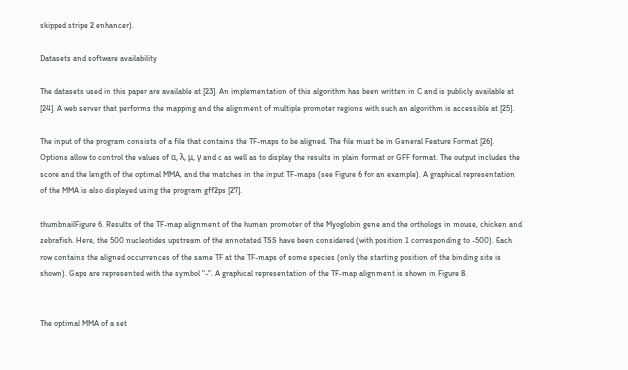skipped stripe 2 enhancer).

Datasets and software availability

The datasets used in this paper are available at [23]. An implementation of this algorithm has been written in C and is publicly available at [24]. A web server that performs the mapping and the alignment of multiple promoter regions with such an algorithm is accessible at [25].

The input of the program consists of a file that contains the TF-maps to be aligned. The file must be in General Feature Format [26]. Options allow to control the values of α, λ, μ, γ and c as well as to display the results in plain format or GFF format. The output includes the score and the length of the optimal MMA, and the matches in the input TF-maps (see Figure 6 for an example). A graphical representation of the MMA is also displayed using the program gff2ps [27].

thumbnailFigure 6. Results of the TF-map alignment of the human promoter of the Myoglobin gene and the orthologs in mouse, chicken and zebrafish. Here, the 500 nucleotides upstream of the annotated TSS have been considered (with position 1 corresponding to -500). Each row contains the aligned occurrences of the same TF at the TF-maps of some species (only the starting position of the binding site is shown). Gaps are represented with the symbol "-". A graphical representation of the TF-map alignment is shown in Figure 8.


The optimal MMA of a set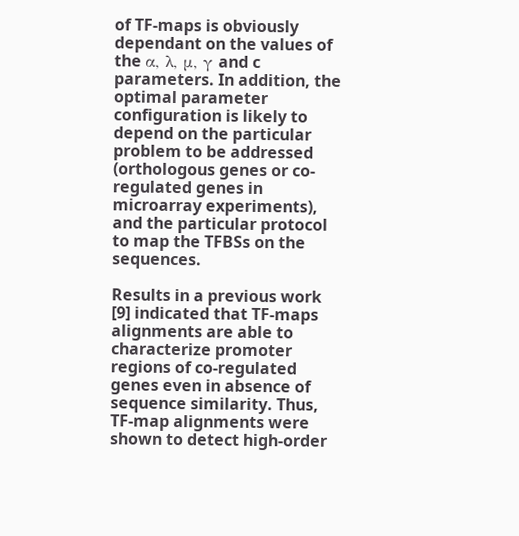of TF-maps is obviously dependant on the values of the α, λ, μ, γ and c parameters. In addition, the optimal parameter configuration is likely to depend on the particular problem to be addressed (orthologous genes or co-regulated genes in microarray experiments), and the particular protocol to map the TFBSs on the sequences.

Results in a previous work [9] indicated that TF-maps alignments are able to characterize promoter regions of co-regulated genes even in absence of sequence similarity. Thus, TF-map alignments were shown to detect high-order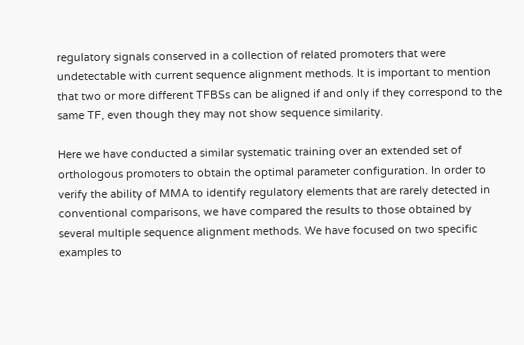regulatory signals conserved in a collection of related promoters that were undetectable with current sequence alignment methods. It is important to mention that two or more different TFBSs can be aligned if and only if they correspond to the same TF, even though they may not show sequence similarity.

Here we have conducted a similar systematic training over an extended set of orthologous promoters to obtain the optimal parameter configuration. In order to verify the ability of MMA to identify regulatory elements that are rarely detected in conventional comparisons, we have compared the results to those obtained by several multiple sequence alignment methods. We have focused on two specific examples to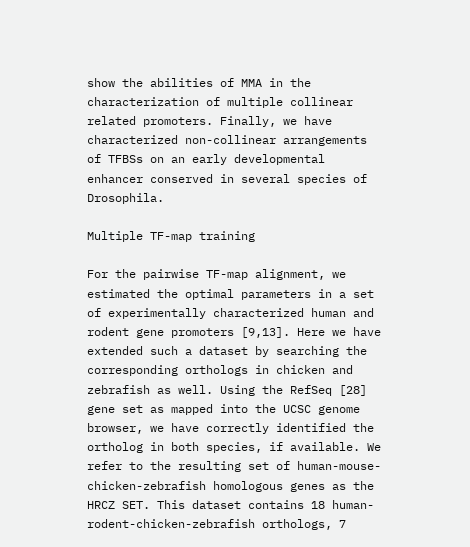show the abilities of MMA in the characterization of multiple collinear related promoters. Finally, we have characterized non-collinear arrangements of TFBSs on an early developmental enhancer conserved in several species of Drosophila.

Multiple TF-map training

For the pairwise TF-map alignment, we estimated the optimal parameters in a set of experimentally characterized human and rodent gene promoters [9,13]. Here we have extended such a dataset by searching the corresponding orthologs in chicken and zebrafish as well. Using the RefSeq [28] gene set as mapped into the UCSC genome browser, we have correctly identified the ortholog in both species, if available. We refer to the resulting set of human-mouse-chicken-zebrafish homologous genes as the HRCZ SET. This dataset contains 18 human-rodent-chicken-zebrafish orthologs, 7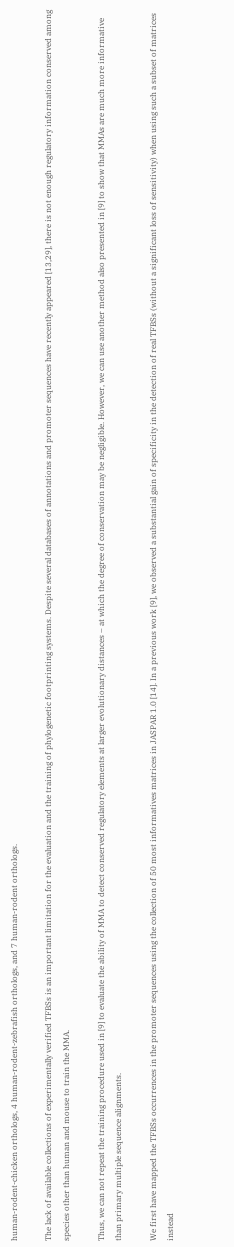human-rodent-chicken orthologs, 4 human-rodent-zebrafish orthologs, and 7 human-rodent orthologs.

The lack of available collections of experimentally verified TFBSs is an important limitation for the evaluation and the training of phylogenetic footprinting systems. Despite several databases of annotations and promoter sequences have recently appeared [13,29], there is not enough regulatory information conserved among species other than human and mouse to train the MMA.

Thus, we can not repeat the training procedure used in [9] to evaluate the ability of MMA to detect conserved regulatory elements at larger evolutionary distances – at which the degree of conservation may be negligible. However, we can use another method also presented in [9] to show that MMAs are much more informative than primary multiple sequence alignments.

We first have mapped the TFBSs occurrences in the promoter sequences using the collection of 50 most informatives matrices in JASPAR 1.0 [14]. In a previous work [9], we observed a substantial gain of specificity in the detection of real TFBSs (without a significant loss of sensitivity) when using such a subset of matrices instead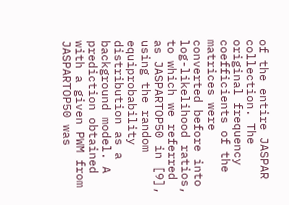of the entire JASPAR collection. The original frequency coefficients of the matrices were converted before into log-likelihood ratios, to which we referred as JASPARTOP50 in [9], using the random equiprobability distribution as a background model. A prediction obtained with a given PWM from JASPARTOP50 was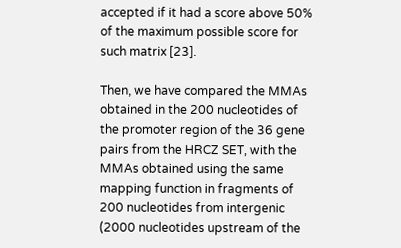accepted if it had a score above 50% of the maximum possible score for such matrix [23].

Then, we have compared the MMAs obtained in the 200 nucleotides of the promoter region of the 36 gene pairs from the HRCZ SET, with the MMAs obtained using the same mapping function in fragments of 200 nucleotides from intergenic (2000 nucleotides upstream of the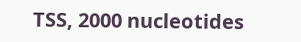TSS, 2000 nucleotides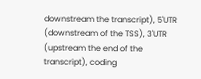downstream the transcript), 5'UTR (downstream of the TSS), 3'UTR (upstream the end of the transcript), coding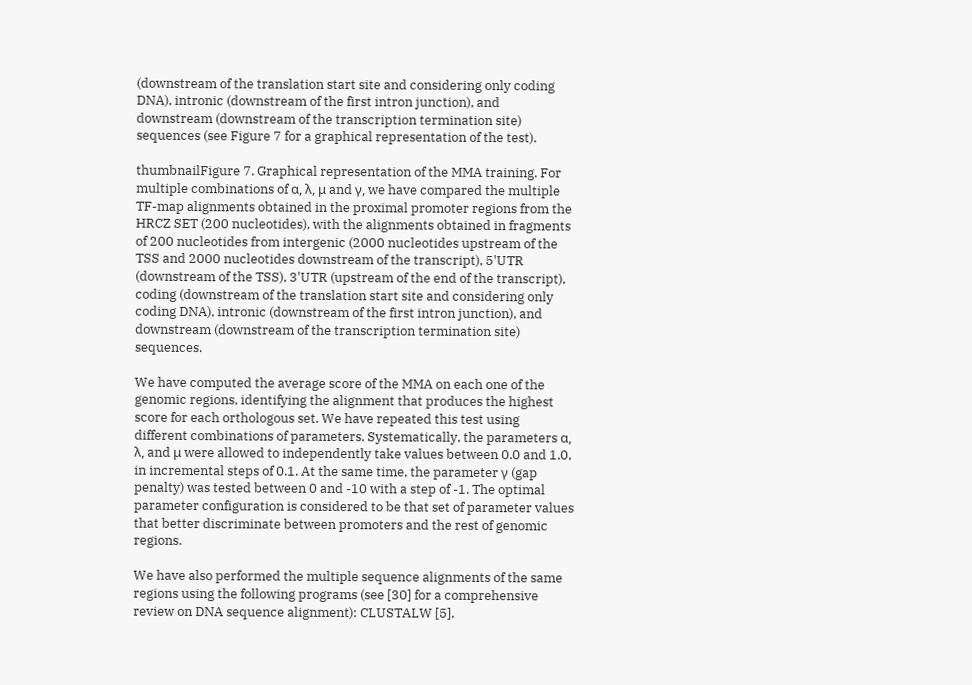(downstream of the translation start site and considering only coding DNA), intronic (downstream of the first intron junction), and downstream (downstream of the transcription termination site) sequences (see Figure 7 for a graphical representation of the test).

thumbnailFigure 7. Graphical representation of the MMA training. For multiple combinations of α, λ, μ and γ, we have compared the multiple TF-map alignments obtained in the proximal promoter regions from the HRCZ SET (200 nucleotides), with the alignments obtained in fragments of 200 nucleotides from intergenic (2000 nucleotides upstream of the TSS and 2000 nucleotides downstream of the transcript), 5'UTR (downstream of the TSS), 3'UTR (upstream of the end of the transcript), coding (downstream of the translation start site and considering only coding DNA), intronic (downstream of the first intron junction), and downstream (downstream of the transcription termination site) sequences.

We have computed the average score of the MMA on each one of the genomic regions, identifying the alignment that produces the highest score for each orthologous set. We have repeated this test using different combinations of parameters. Systematically, the parameters α, λ, and μ were allowed to independently take values between 0.0 and 1.0, in incremental steps of 0.1. At the same time, the parameter γ (gap penalty) was tested between 0 and -10 with a step of -1. The optimal parameter configuration is considered to be that set of parameter values that better discriminate between promoters and the rest of genomic regions.

We have also performed the multiple sequence alignments of the same regions using the following programs (see [30] for a comprehensive review on DNA sequence alignment): CLUSTALW [5],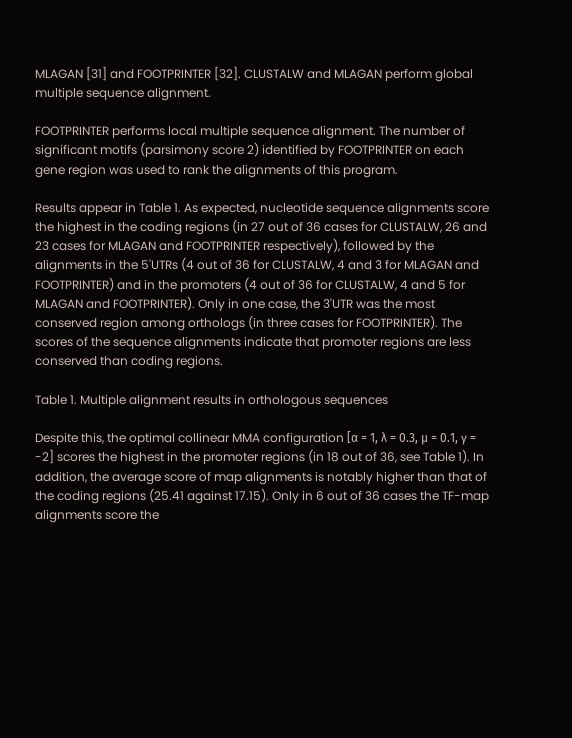MLAGAN [31] and FOOTPRINTER [32]. CLUSTALW and MLAGAN perform global multiple sequence alignment.

FOOTPRINTER performs local multiple sequence alignment. The number of significant motifs (parsimony score 2) identified by FOOTPRINTER on each gene region was used to rank the alignments of this program.

Results appear in Table 1. As expected, nucleotide sequence alignments score the highest in the coding regions (in 27 out of 36 cases for CLUSTALW, 26 and 23 cases for MLAGAN and FOOTPRINTER respectively), followed by the alignments in the 5'UTRs (4 out of 36 for CLUSTALW, 4 and 3 for MLAGAN and FOOTPRINTER) and in the promoters (4 out of 36 for CLUSTALW, 4 and 5 for MLAGAN and FOOTPRINTER). Only in one case, the 3'UTR was the most conserved region among orthologs (in three cases for FOOTPRINTER). The scores of the sequence alignments indicate that promoter regions are less conserved than coding regions.

Table 1. Multiple alignment results in orthologous sequences

Despite this, the optimal collinear MMA configuration [α = 1, λ = 0.3, μ = 0.1, γ = -2] scores the highest in the promoter regions (in 18 out of 36, see Table 1). In addition, the average score of map alignments is notably higher than that of the coding regions (25.41 against 17.15). Only in 6 out of 36 cases the TF-map alignments score the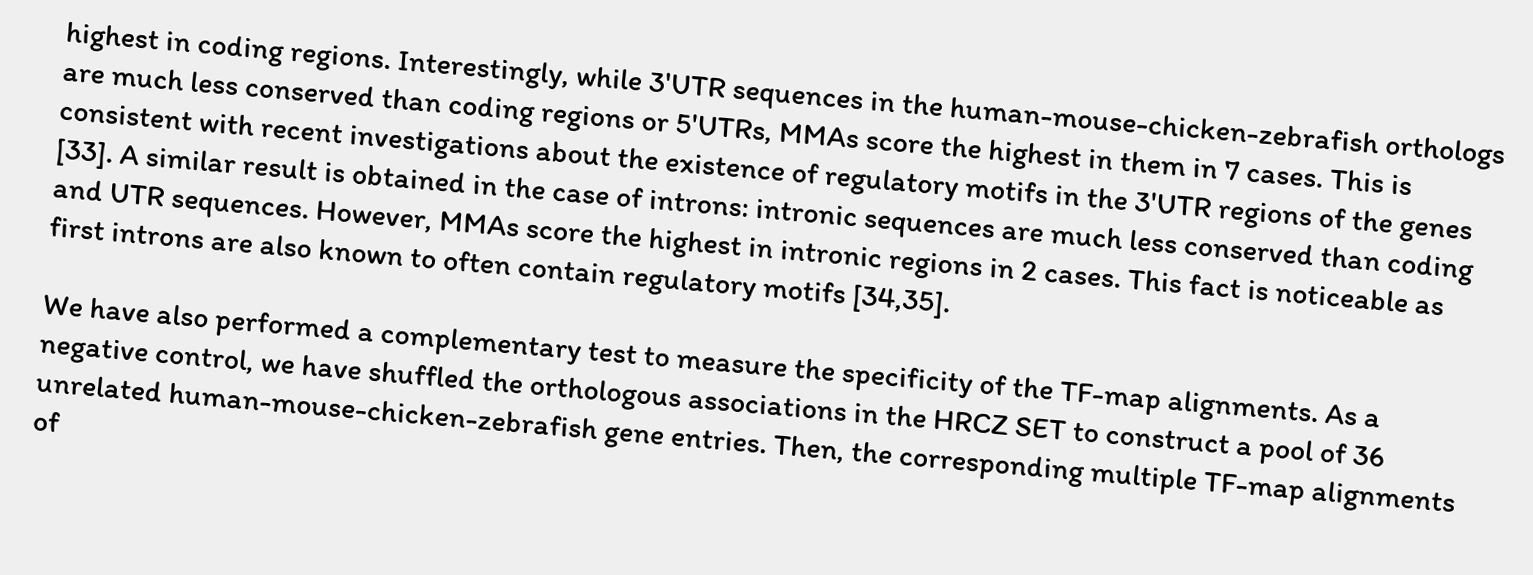highest in coding regions. Interestingly, while 3'UTR sequences in the human-mouse-chicken-zebrafish orthologs are much less conserved than coding regions or 5'UTRs, MMAs score the highest in them in 7 cases. This is consistent with recent investigations about the existence of regulatory motifs in the 3'UTR regions of the genes [33]. A similar result is obtained in the case of introns: intronic sequences are much less conserved than coding and UTR sequences. However, MMAs score the highest in intronic regions in 2 cases. This fact is noticeable as first introns are also known to often contain regulatory motifs [34,35].

We have also performed a complementary test to measure the specificity of the TF-map alignments. As a negative control, we have shuffled the orthologous associations in the HRCZ SET to construct a pool of 36 unrelated human-mouse-chicken-zebrafish gene entries. Then, the corresponding multiple TF-map alignments of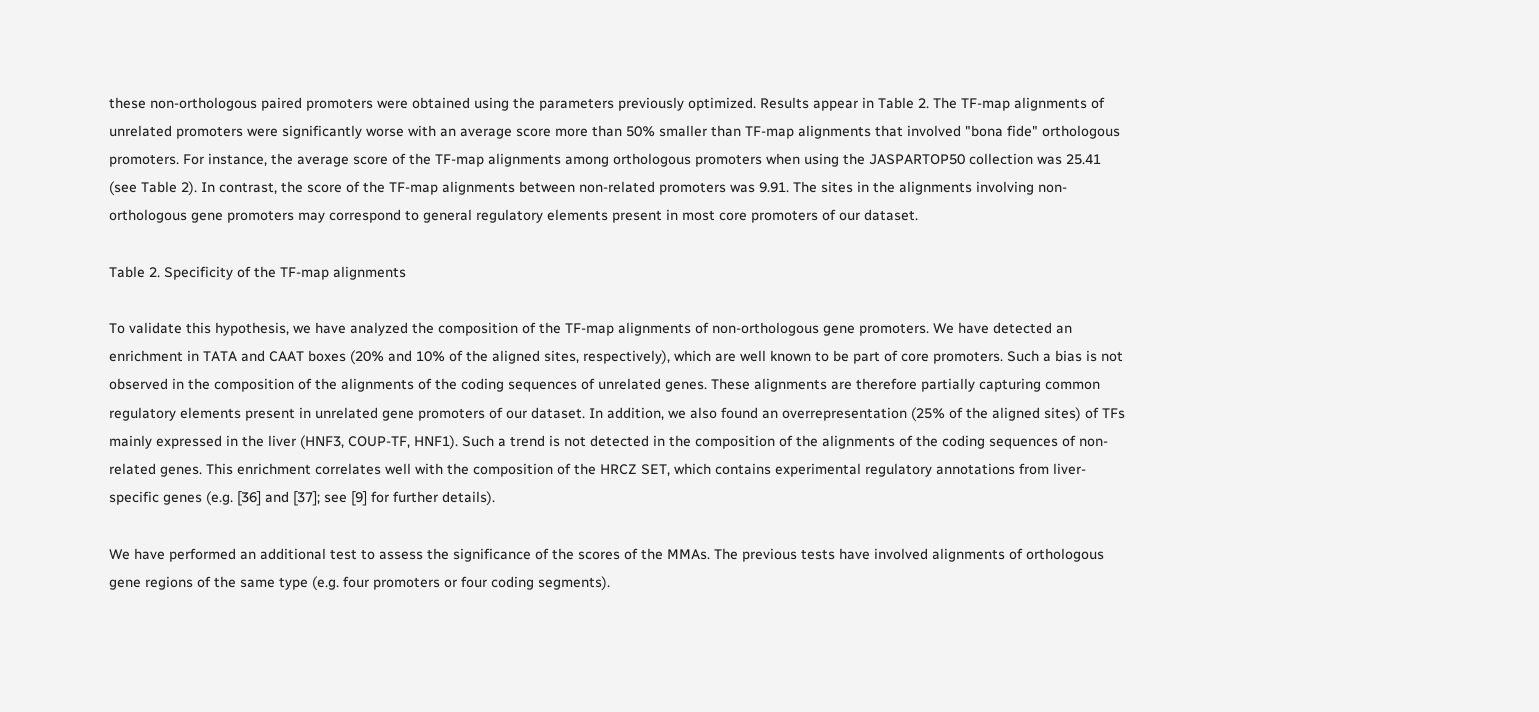these non-orthologous paired promoters were obtained using the parameters previously optimized. Results appear in Table 2. The TF-map alignments of unrelated promoters were significantly worse with an average score more than 50% smaller than TF-map alignments that involved "bona fide" orthologous promoters. For instance, the average score of the TF-map alignments among orthologous promoters when using the JASPARTOP50 collection was 25.41 (see Table 2). In contrast, the score of the TF-map alignments between non-related promoters was 9.91. The sites in the alignments involving non-orthologous gene promoters may correspond to general regulatory elements present in most core promoters of our dataset.

Table 2. Specificity of the TF-map alignments

To validate this hypothesis, we have analyzed the composition of the TF-map alignments of non-orthologous gene promoters. We have detected an enrichment in TATA and CAAT boxes (20% and 10% of the aligned sites, respectively), which are well known to be part of core promoters. Such a bias is not observed in the composition of the alignments of the coding sequences of unrelated genes. These alignments are therefore partially capturing common regulatory elements present in unrelated gene promoters of our dataset. In addition, we also found an overrepresentation (25% of the aligned sites) of TFs mainly expressed in the liver (HNF3, COUP-TF, HNF1). Such a trend is not detected in the composition of the alignments of the coding sequences of non-related genes. This enrichment correlates well with the composition of the HRCZ SET, which contains experimental regulatory annotations from liver-specific genes (e.g. [36] and [37]; see [9] for further details).

We have performed an additional test to assess the significance of the scores of the MMAs. The previous tests have involved alignments of orthologous gene regions of the same type (e.g. four promoters or four coding segments).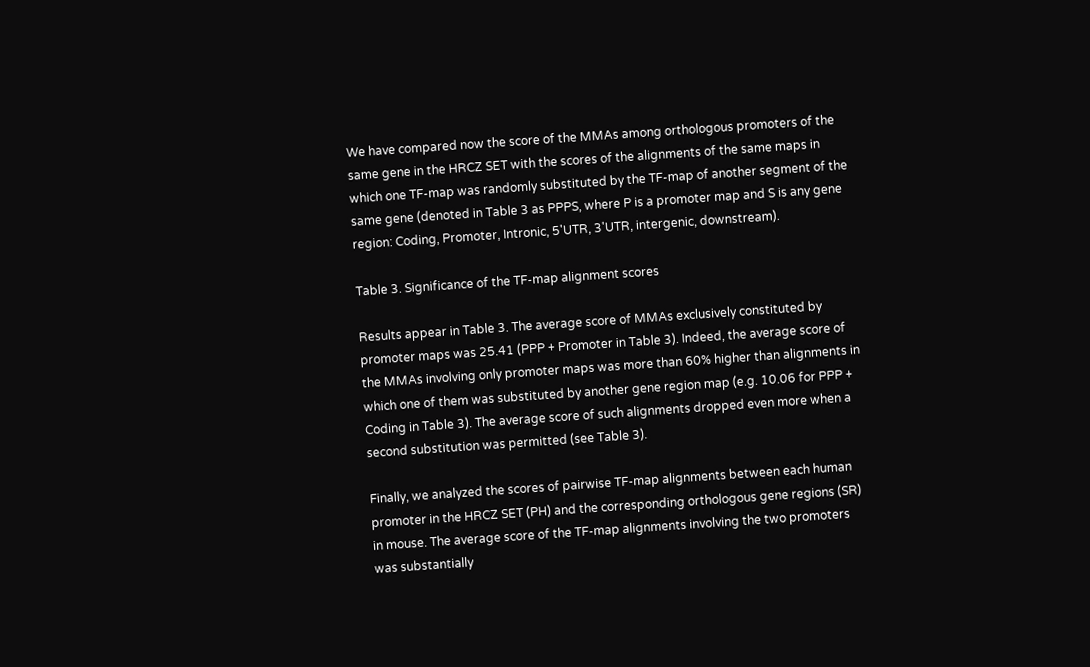We have compared now the score of the MMAs among orthologous promoters of the same gene in the HRCZ SET with the scores of the alignments of the same maps in which one TF-map was randomly substituted by the TF-map of another segment of the same gene (denoted in Table 3 as PPPS, where P is a promoter map and S is any gene region: Coding, Promoter, Intronic, 5'UTR, 3'UTR, intergenic, downstream).

Table 3. Significance of the TF-map alignment scores

Results appear in Table 3. The average score of MMAs exclusively constituted by promoter maps was 25.41 (PPP + Promoter in Table 3). Indeed, the average score of the MMAs involving only promoter maps was more than 60% higher than alignments in which one of them was substituted by another gene region map (e.g. 10.06 for PPP + Coding in Table 3). The average score of such alignments dropped even more when a second substitution was permitted (see Table 3).

Finally, we analyzed the scores of pairwise TF-map alignments between each human promoter in the HRCZ SET (PH) and the corresponding orthologous gene regions (SR) in mouse. The average score of the TF-map alignments involving the two promoters was substantially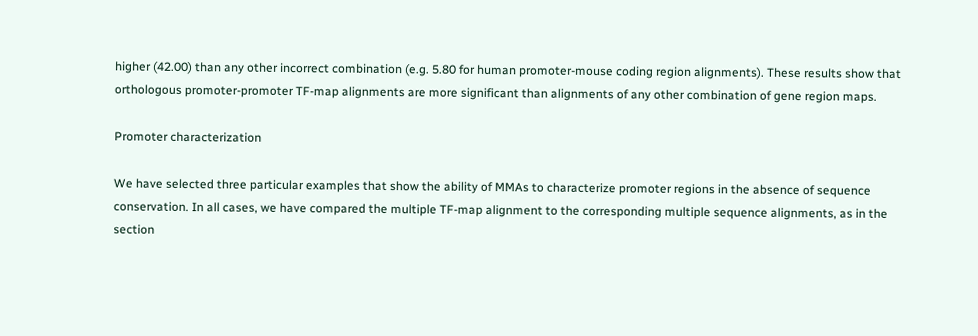higher (42.00) than any other incorrect combination (e.g. 5.80 for human promoter-mouse coding region alignments). These results show that orthologous promoter-promoter TF-map alignments are more significant than alignments of any other combination of gene region maps.

Promoter characterization

We have selected three particular examples that show the ability of MMAs to characterize promoter regions in the absence of sequence conservation. In all cases, we have compared the multiple TF-map alignment to the corresponding multiple sequence alignments, as in the section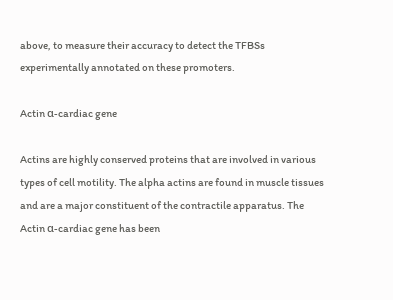above, to measure their accuracy to detect the TFBSs experimentally annotated on these promoters.

Actin α-cardiac gene

Actins are highly conserved proteins that are involved in various types of cell motility. The alpha actins are found in muscle tissues and are a major constituent of the contractile apparatus. The Actin α-cardiac gene has been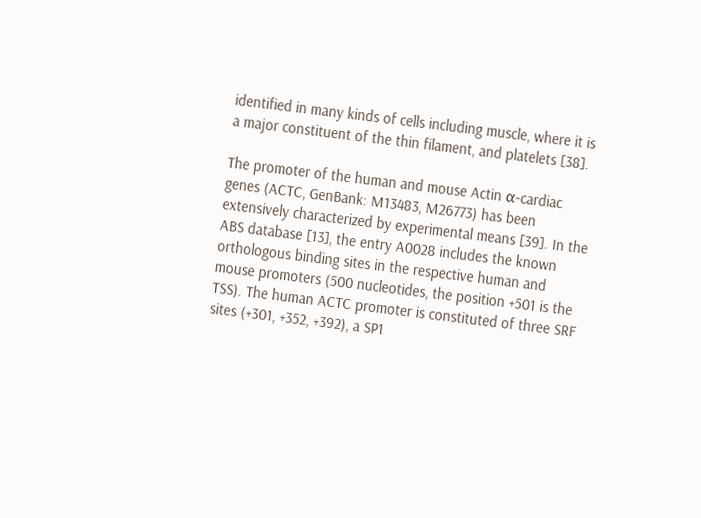identified in many kinds of cells including muscle, where it is a major constituent of the thin filament, and platelets [38].

The promoter of the human and mouse Actin α-cardiac genes (ACTC, GenBank: M13483, M26773) has been extensively characterized by experimental means [39]. In the ABS database [13], the entry A0028 includes the known orthologous binding sites in the respective human and mouse promoters (500 nucleotides, the position +501 is the TSS). The human ACTC promoter is constituted of three SRF sites (+301, +352, +392), a SP1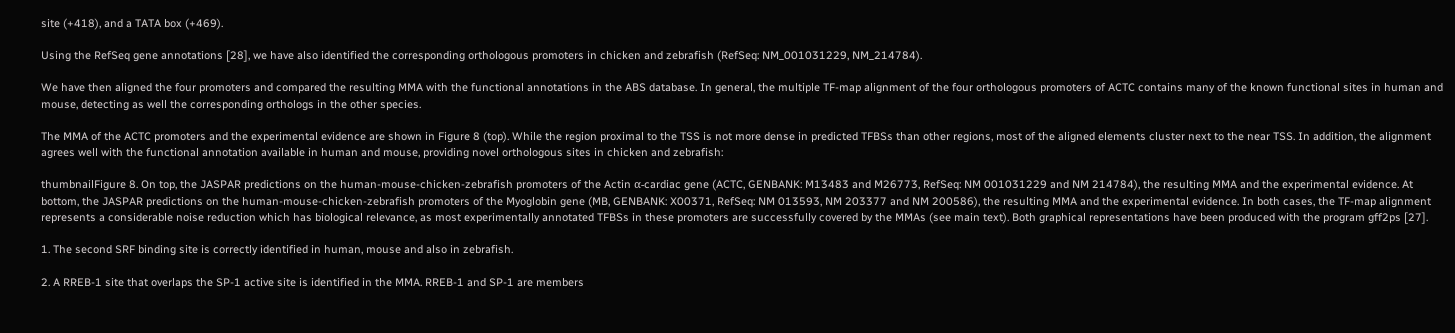site (+418), and a TATA box (+469).

Using the RefSeq gene annotations [28], we have also identified the corresponding orthologous promoters in chicken and zebrafish (RefSeq: NM_001031229, NM_214784).

We have then aligned the four promoters and compared the resulting MMA with the functional annotations in the ABS database. In general, the multiple TF-map alignment of the four orthologous promoters of ACTC contains many of the known functional sites in human and mouse, detecting as well the corresponding orthologs in the other species.

The MMA of the ACTC promoters and the experimental evidence are shown in Figure 8 (top). While the region proximal to the TSS is not more dense in predicted TFBSs than other regions, most of the aligned elements cluster next to the near TSS. In addition, the alignment agrees well with the functional annotation available in human and mouse, providing novel orthologous sites in chicken and zebrafish:

thumbnailFigure 8. On top, the JASPAR predictions on the human-mouse-chicken-zebrafish promoters of the Actin α-cardiac gene (ACTC, GENBANK: M13483 and M26773, RefSeq: NM 001031229 and NM 214784), the resulting MMA and the experimental evidence. At bottom, the JASPAR predictions on the human-mouse-chicken-zebrafish promoters of the Myoglobin gene (MB, GENBANK: X00371, RefSeq: NM 013593, NM 203377 and NM 200586), the resulting MMA and the experimental evidence. In both cases, the TF-map alignment represents a considerable noise reduction which has biological relevance, as most experimentally annotated TFBSs in these promoters are successfully covered by the MMAs (see main text). Both graphical representations have been produced with the program gff2ps [27].

1. The second SRF binding site is correctly identified in human, mouse and also in zebrafish.

2. A RREB-1 site that overlaps the SP-1 active site is identified in the MMA. RREB-1 and SP-1 are members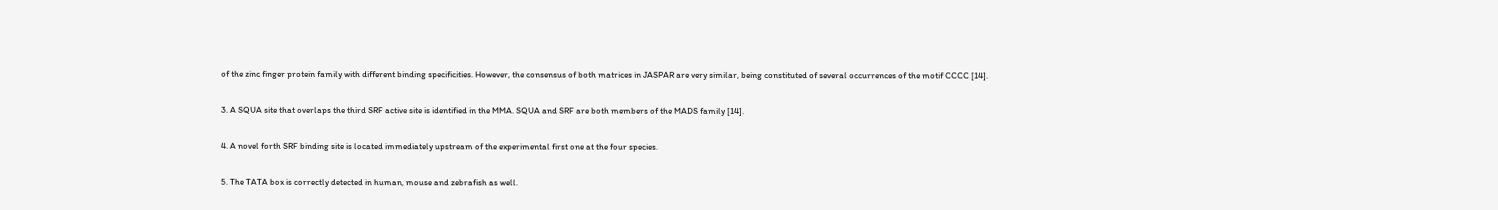of the zinc finger protein family with different binding specificities. However, the consensus of both matrices in JASPAR are very similar, being constituted of several occurrences of the motif CCCC [14].

3. A SQUA site that overlaps the third SRF active site is identified in the MMA. SQUA and SRF are both members of the MADS family [14].

4. A novel forth SRF binding site is located immediately upstream of the experimental first one at the four species.

5. The TATA box is correctly detected in human, mouse and zebrafish as well.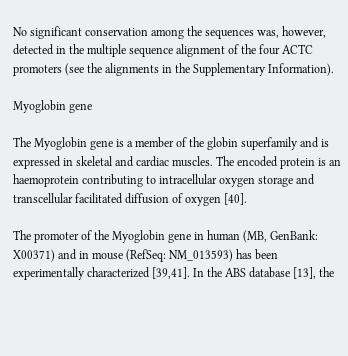No significant conservation among the sequences was, however, detected in the multiple sequence alignment of the four ACTC promoters (see the alignments in the Supplementary Information).

Myoglobin gene

The Myoglobin gene is a member of the globin superfamily and is expressed in skeletal and cardiac muscles. The encoded protein is an haemoprotein contributing to intracellular oxygen storage and transcellular facilitated diffusion of oxygen [40].

The promoter of the Myoglobin gene in human (MB, GenBank: X00371) and in mouse (RefSeq: NM_013593) has been experimentally characterized [39,41]. In the ABS database [13], the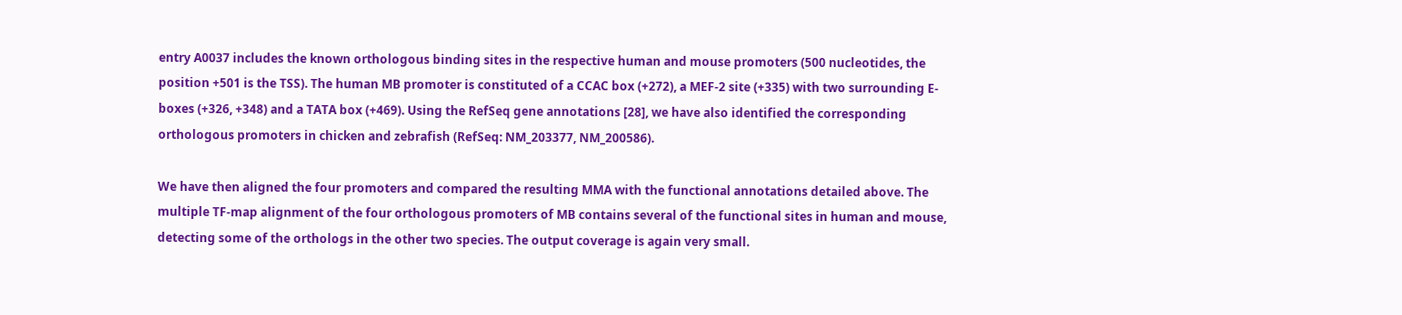entry A0037 includes the known orthologous binding sites in the respective human and mouse promoters (500 nucleotides, the position +501 is the TSS). The human MB promoter is constituted of a CCAC box (+272), a MEF-2 site (+335) with two surrounding E-boxes (+326, +348) and a TATA box (+469). Using the RefSeq gene annotations [28], we have also identified the corresponding orthologous promoters in chicken and zebrafish (RefSeq: NM_203377, NM_200586).

We have then aligned the four promoters and compared the resulting MMA with the functional annotations detailed above. The multiple TF-map alignment of the four orthologous promoters of MB contains several of the functional sites in human and mouse, detecting some of the orthologs in the other two species. The output coverage is again very small.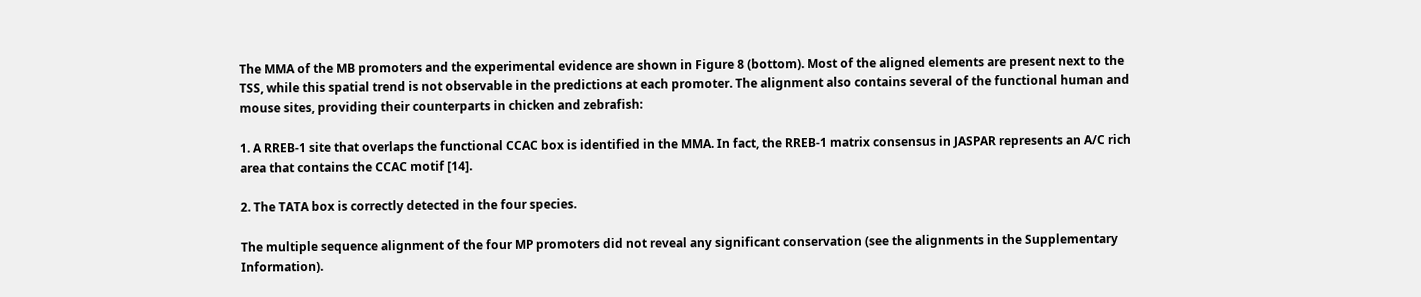The MMA of the MB promoters and the experimental evidence are shown in Figure 8 (bottom). Most of the aligned elements are present next to the TSS, while this spatial trend is not observable in the predictions at each promoter. The alignment also contains several of the functional human and mouse sites, providing their counterparts in chicken and zebrafish:

1. A RREB-1 site that overlaps the functional CCAC box is identified in the MMA. In fact, the RREB-1 matrix consensus in JASPAR represents an A/C rich area that contains the CCAC motif [14].

2. The TATA box is correctly detected in the four species.

The multiple sequence alignment of the four MP promoters did not reveal any significant conservation (see the alignments in the Supplementary Information).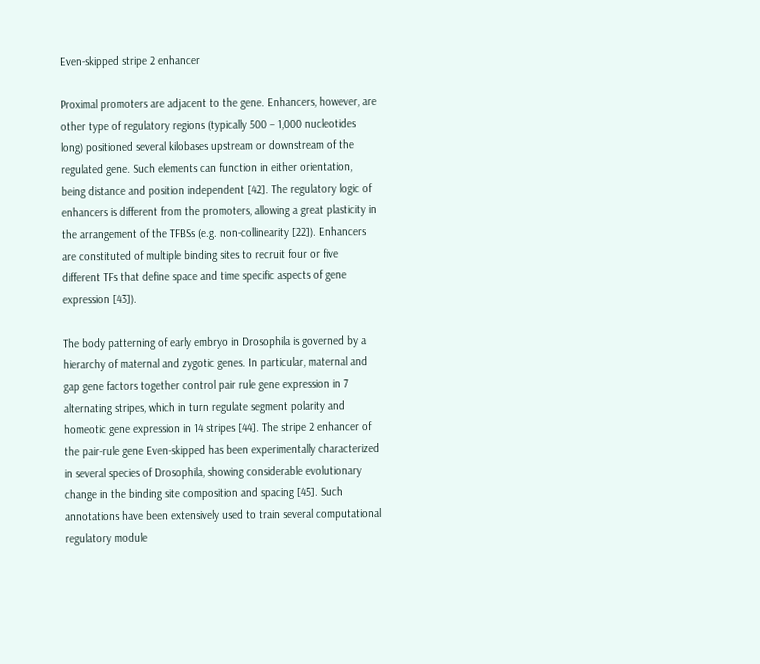Even-skipped stripe 2 enhancer

Proximal promoters are adjacent to the gene. Enhancers, however, are other type of regulatory regions (typically 500 – 1,000 nucleotides long) positioned several kilobases upstream or downstream of the regulated gene. Such elements can function in either orientation, being distance and position independent [42]. The regulatory logic of enhancers is different from the promoters, allowing a great plasticity in the arrangement of the TFBSs (e.g. non-collinearity [22]). Enhancers are constituted of multiple binding sites to recruit four or five different TFs that define space and time specific aspects of gene expression [43]).

The body patterning of early embryo in Drosophila is governed by a hierarchy of maternal and zygotic genes. In particular, maternal and gap gene factors together control pair rule gene expression in 7 alternating stripes, which in turn regulate segment polarity and homeotic gene expression in 14 stripes [44]. The stripe 2 enhancer of the pair-rule gene Even-skipped has been experimentally characterized in several species of Drosophila, showing considerable evolutionary change in the binding site composition and spacing [45]. Such annotations have been extensively used to train several computational regulatory module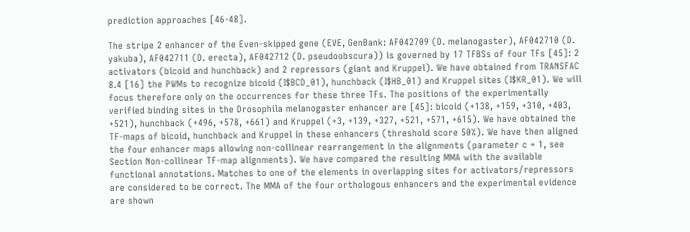prediction approaches [46-48].

The stripe 2 enhancer of the Even-skipped gene (EVE, GenBank: AF042709 (D. melanogaster), AF042710 (D. yakuba), AF042711 (D. erecta), AF042712 (D. pseudoobscura)) is governed by 17 TFBSs of four TFs [45]: 2 activators (bicoid and hunchback) and 2 repressors (giant and Kruppel). We have obtained from TRANSFAC 8.4 [16] the PWMs to recognize bicoid (I$BCD_01), hunchback (I$HB_01) and Kruppel sites (I$KR_01). We will focus therefore only on the occurrences for these three TFs. The positions of the experimentally verified binding sites in the Drosophila melanogaster enhancer are [45]: bicoid (+138, +159, +310, +403, +521), hunchback (+496, +578, +661) and Kruppel (+3, +139, +327, +521, +571, +615). We have obtained the TF-maps of bicoid, hunchback and Kruppel in these enhancers (threshold score 50%). We have then aligned the four enhancer maps allowing non-collinear rearrangement in the alignments (parameter c = 1, see Section Non-collinear TF-map alignments). We have compared the resulting MMA with the available functional annotations. Matches to one of the elements in overlapping sites for activators/repressors are considered to be correct. The MMA of the four orthologous enhancers and the experimental evidence are shown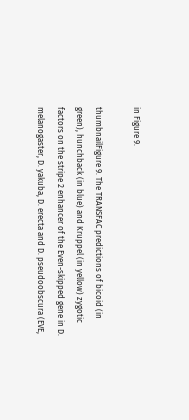in Figure 9.

thumbnailFigure 9. The TRANSFAC predictions of bicoid (in green), hunchback (in blue) and Kruppel (in yellow) zygotic factors on the stripe 2 enhancer of the Even-skipped gene in D. melanogaster, D. yakuba, D. erecta and D. pseudoobscura (EVE,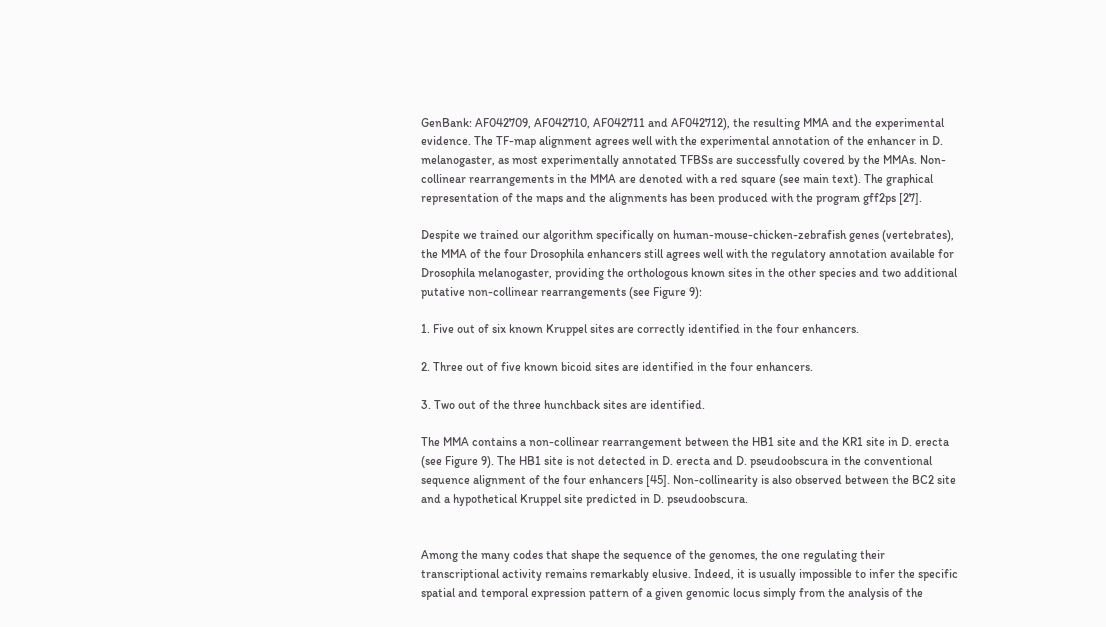GenBank: AF042709, AF042710, AF042711 and AF042712), the resulting MMA and the experimental evidence. The TF-map alignment agrees well with the experimental annotation of the enhancer in D. melanogaster, as most experimentally annotated TFBSs are successfully covered by the MMAs. Non-collinear rearrangements in the MMA are denoted with a red square (see main text). The graphical representation of the maps and the alignments has been produced with the program gff2ps [27].

Despite we trained our algorithm specifically on human-mouse-chicken-zebrafish genes (vertebrates), the MMA of the four Drosophila enhancers still agrees well with the regulatory annotation available for Drosophila melanogaster, providing the orthologous known sites in the other species and two additional putative non-collinear rearrangements (see Figure 9):

1. Five out of six known Kruppel sites are correctly identified in the four enhancers.

2. Three out of five known bicoid sites are identified in the four enhancers.

3. Two out of the three hunchback sites are identified.

The MMA contains a non-collinear rearrangement between the HB1 site and the KR1 site in D. erecta (see Figure 9). The HB1 site is not detected in D. erecta and D. pseudoobscura in the conventional sequence alignment of the four enhancers [45]. Non-collinearity is also observed between the BC2 site and a hypothetical Kruppel site predicted in D. pseudoobscura.


Among the many codes that shape the sequence of the genomes, the one regulating their transcriptional activity remains remarkably elusive. Indeed, it is usually impossible to infer the specific spatial and temporal expression pattern of a given genomic locus simply from the analysis of the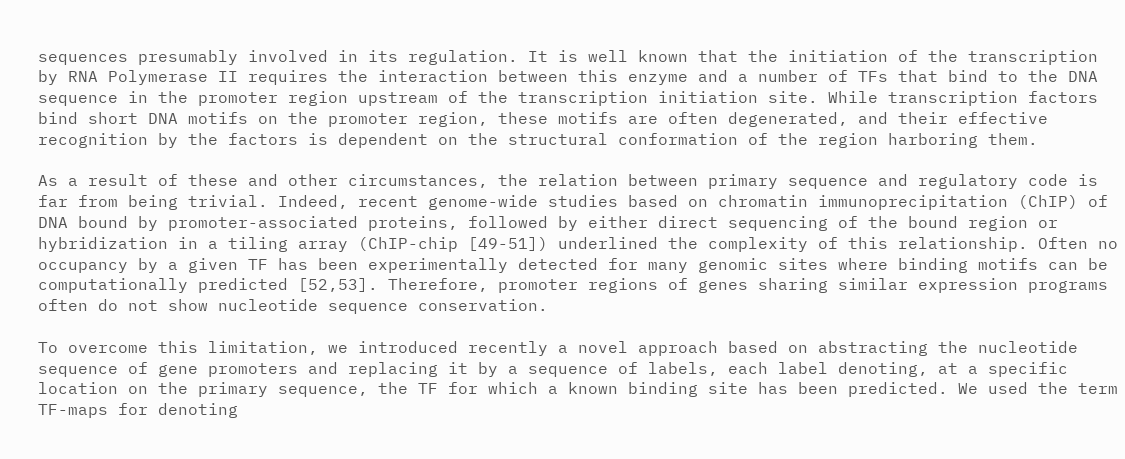sequences presumably involved in its regulation. It is well known that the initiation of the transcription by RNA Polymerase II requires the interaction between this enzyme and a number of TFs that bind to the DNA sequence in the promoter region upstream of the transcription initiation site. While transcription factors bind short DNA motifs on the promoter region, these motifs are often degenerated, and their effective recognition by the factors is dependent on the structural conformation of the region harboring them.

As a result of these and other circumstances, the relation between primary sequence and regulatory code is far from being trivial. Indeed, recent genome-wide studies based on chromatin immunoprecipitation (ChIP) of DNA bound by promoter-associated proteins, followed by either direct sequencing of the bound region or hybridization in a tiling array (ChIP-chip [49-51]) underlined the complexity of this relationship. Often no occupancy by a given TF has been experimentally detected for many genomic sites where binding motifs can be computationally predicted [52,53]. Therefore, promoter regions of genes sharing similar expression programs often do not show nucleotide sequence conservation.

To overcome this limitation, we introduced recently a novel approach based on abstracting the nucleotide sequence of gene promoters and replacing it by a sequence of labels, each label denoting, at a specific location on the primary sequence, the TF for which a known binding site has been predicted. We used the term TF-maps for denoting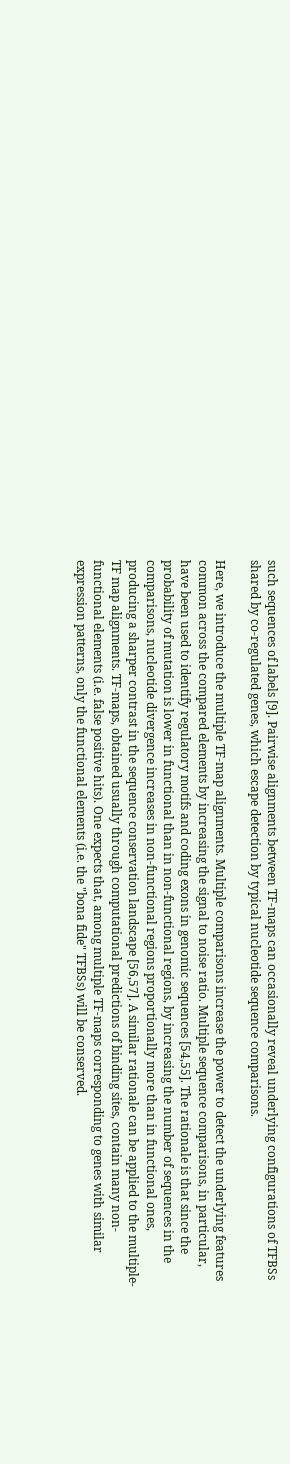such sequences of labels [9]. Pairwise alignments between TF-maps can occasionally reveal underlying configurations of TFBSs shared by co-regulated genes, which escape detection by typical nucleotide sequence comparisons.

Here, we introduce the multiple TF-map alignments. Multiple comparisons increase the power to detect the underlying features common across the compared elements by increasing the signal to noise ratio. Multiple sequence comparisons, in particular, have been used to identify regulatory motifs and coding exons in genomic sequences [54,55]. The rationale is that since the probability of mutation is lower in functional than in non-functional regions, by increasing the number of sequences in the comparisons, nucleotide divergence increases in non-functional regions proportionally more than in functional ones, producing a sharper contrast in the sequence conservation landscape [56,57]. A similar rationale can be applied to the multiple-TF map alignments. TF-maps, obtained usually through computational predictions of binding sites, contain many non-functional elements (i.e. false positive hits). One expects that, among multiple TF-maps corresponding to genes with similar expression patterns, only the functional elements (i.e. the "bona fide" TFBSs) will be conserved.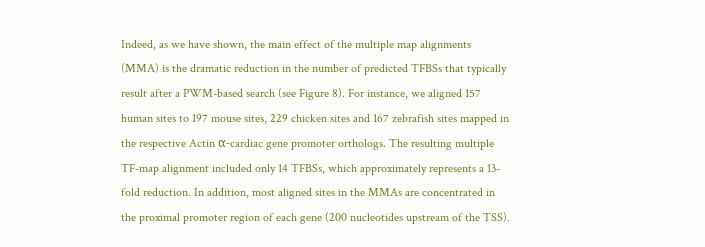Indeed, as we have shown, the main effect of the multiple map alignments (MMA) is the dramatic reduction in the number of predicted TFBSs that typically result after a PWM-based search (see Figure 8). For instance, we aligned 157 human sites to 197 mouse sites, 229 chicken sites and 167 zebrafish sites mapped in the respective Actin α-cardiac gene promoter orthologs. The resulting multiple TF-map alignment included only 14 TFBSs, which approximately represents a 13-fold reduction. In addition, most aligned sites in the MMAs are concentrated in the proximal promoter region of each gene (200 nucleotides upstream of the TSS).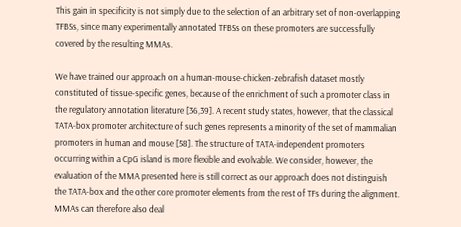This gain in specificity is not simply due to the selection of an arbitrary set of non-overlapping TFBSs, since many experimentally annotated TFBSs on these promoters are successfully covered by the resulting MMAs.

We have trained our approach on a human-mouse-chicken-zebrafish dataset mostly constituted of tissue-specific genes, because of the enrichment of such a promoter class in the regulatory annotation literature [36,39]. A recent study states, however, that the classical TATA-box promoter architecture of such genes represents a minority of the set of mammalian promoters in human and mouse [58]. The structure of TATA-independent promoters occurring within a CpG island is more flexible and evolvable. We consider, however, the evaluation of the MMA presented here is still correct as our approach does not distinguish the TATA-box and the other core promoter elements from the rest of TFs during the alignment. MMAs can therefore also deal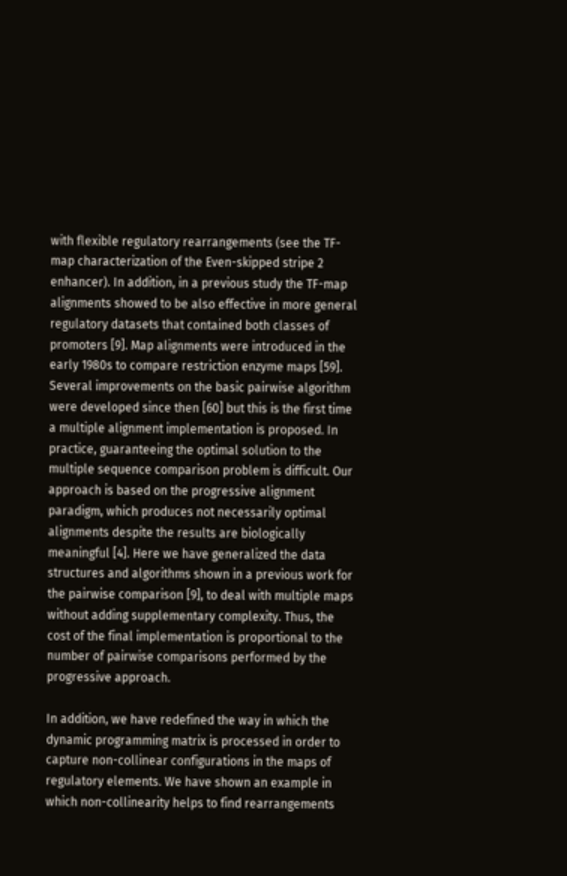with flexible regulatory rearrangements (see the TF-map characterization of the Even-skipped stripe 2 enhancer). In addition, in a previous study the TF-map alignments showed to be also effective in more general regulatory datasets that contained both classes of promoters [9]. Map alignments were introduced in the early 1980s to compare restriction enzyme maps [59]. Several improvements on the basic pairwise algorithm were developed since then [60] but this is the first time a multiple alignment implementation is proposed. In practice, guaranteeing the optimal solution to the multiple sequence comparison problem is difficult. Our approach is based on the progressive alignment paradigm, which produces not necessarily optimal alignments despite the results are biologically meaningful [4]. Here we have generalized the data structures and algorithms shown in a previous work for the pairwise comparison [9], to deal with multiple maps without adding supplementary complexity. Thus, the cost of the final implementation is proportional to the number of pairwise comparisons performed by the progressive approach.

In addition, we have redefined the way in which the dynamic programming matrix is processed in order to capture non-collinear configurations in the maps of regulatory elements. We have shown an example in which non-collinearity helps to find rearrangements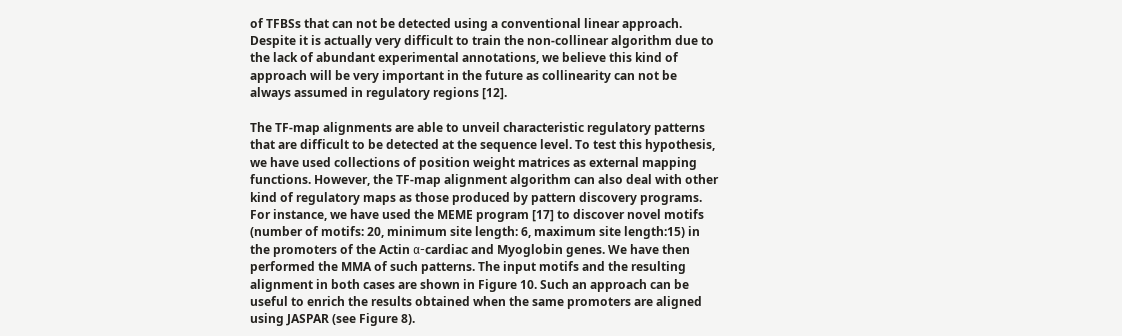of TFBSs that can not be detected using a conventional linear approach. Despite it is actually very difficult to train the non-collinear algorithm due to the lack of abundant experimental annotations, we believe this kind of approach will be very important in the future as collinearity can not be always assumed in regulatory regions [12].

The TF-map alignments are able to unveil characteristic regulatory patterns that are difficult to be detected at the sequence level. To test this hypothesis, we have used collections of position weight matrices as external mapping functions. However, the TF-map alignment algorithm can also deal with other kind of regulatory maps as those produced by pattern discovery programs. For instance, we have used the MEME program [17] to discover novel motifs (number of motifs: 20, minimum site length: 6, maximum site length:15) in the promoters of the Actin α-cardiac and Myoglobin genes. We have then performed the MMA of such patterns. The input motifs and the resulting alignment in both cases are shown in Figure 10. Such an approach can be useful to enrich the results obtained when the same promoters are aligned using JASPAR (see Figure 8).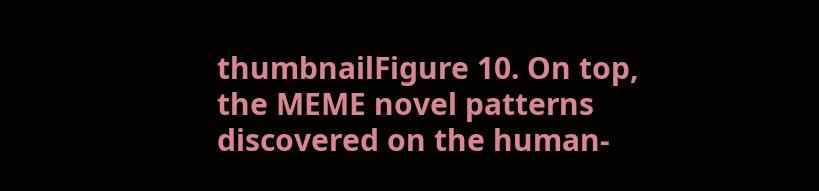thumbnailFigure 10. On top, the MEME novel patterns discovered on the human-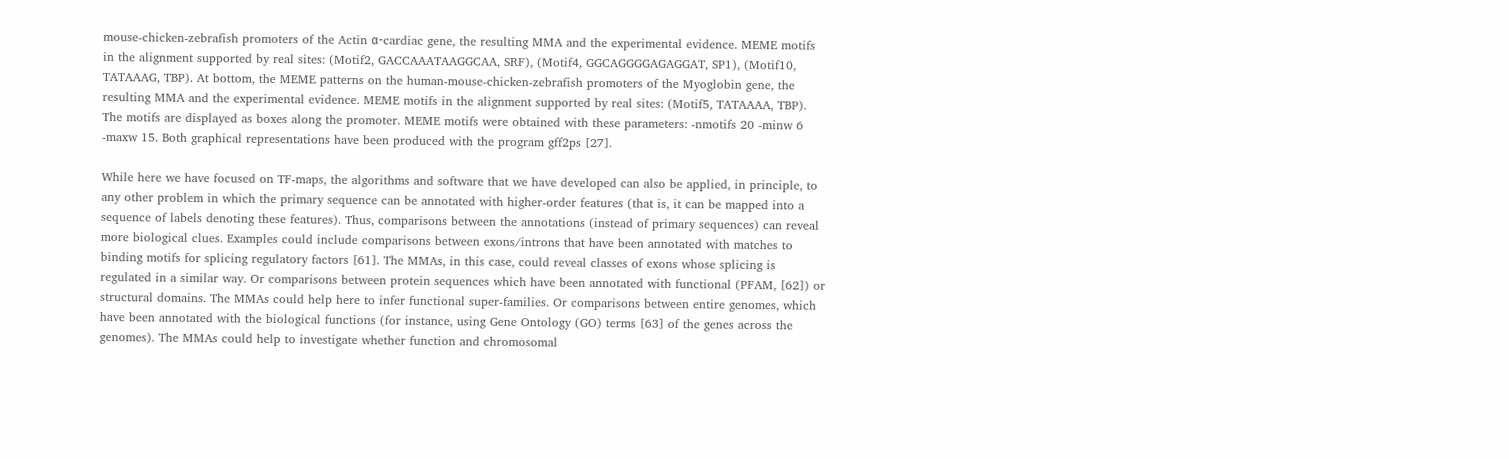mouse-chicken-zebrafish promoters of the Actin α-cardiac gene, the resulting MMA and the experimental evidence. MEME motifs in the alignment supported by real sites: (Motif2, GACCAAATAAGGCAA, SRF), (Motif4, GGCAGGGGAGAGGAT, SP1), (Motif10, TATAAAG, TBP). At bottom, the MEME patterns on the human-mouse-chicken-zebrafish promoters of the Myoglobin gene, the resulting MMA and the experimental evidence. MEME motifs in the alignment supported by real sites: (Motif5, TATAAAA, TBP). The motifs are displayed as boxes along the promoter. MEME motifs were obtained with these parameters: -nmotifs 20 -minw 6 -maxw 15. Both graphical representations have been produced with the program gff2ps [27].

While here we have focused on TF-maps, the algorithms and software that we have developed can also be applied, in principle, to any other problem in which the primary sequence can be annotated with higher-order features (that is, it can be mapped into a sequence of labels denoting these features). Thus, comparisons between the annotations (instead of primary sequences) can reveal more biological clues. Examples could include comparisons between exons/introns that have been annotated with matches to binding motifs for splicing regulatory factors [61]. The MMAs, in this case, could reveal classes of exons whose splicing is regulated in a similar way. Or comparisons between protein sequences which have been annotated with functional (PFAM, [62]) or structural domains. The MMAs could help here to infer functional super-families. Or comparisons between entire genomes, which have been annotated with the biological functions (for instance, using Gene Ontology (GO) terms [63] of the genes across the genomes). The MMAs could help to investigate whether function and chromosomal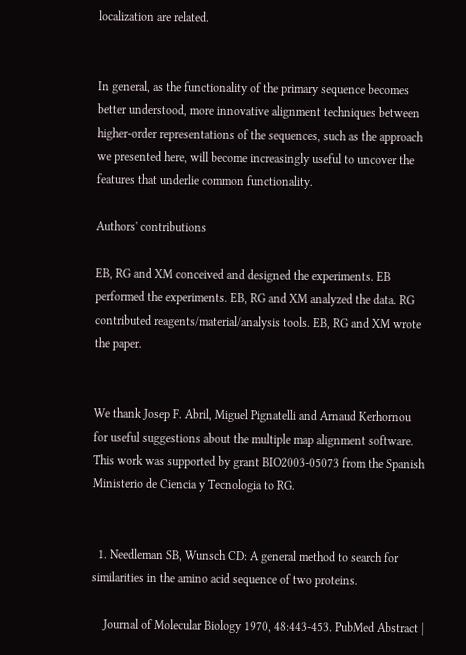localization are related.


In general, as the functionality of the primary sequence becomes better understood, more innovative alignment techniques between higher-order representations of the sequences, such as the approach we presented here, will become increasingly useful to uncover the features that underlie common functionality.

Authors' contributions

EB, RG and XM conceived and designed the experiments. EB performed the experiments. EB, RG and XM analyzed the data. RG contributed reagents/material/analysis tools. EB, RG and XM wrote the paper.


We thank Josep F. Abril, Miguel Pignatelli and Arnaud Kerhornou for useful suggestions about the multiple map alignment software. This work was supported by grant BIO2003-05073 from the Spanish Ministerio de Ciencia y Tecnologia to RG.


  1. Needleman SB, Wunsch CD: A general method to search for similarities in the amino acid sequence of two proteins.

    Journal of Molecular Biology 1970, 48:443-453. PubMed Abstract |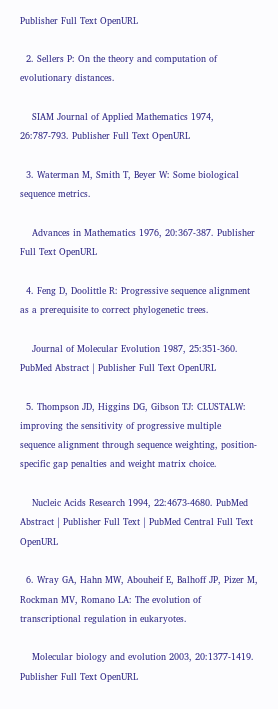Publisher Full Text OpenURL

  2. Sellers P: On the theory and computation of evolutionary distances.

    SIAM Journal of Applied Mathematics 1974, 26:787-793. Publisher Full Text OpenURL

  3. Waterman M, Smith T, Beyer W: Some biological sequence metrics.

    Advances in Mathematics 1976, 20:367-387. Publisher Full Text OpenURL

  4. Feng D, Doolittle R: Progressive sequence alignment as a prerequisite to correct phylogenetic trees.

    Journal of Molecular Evolution 1987, 25:351-360. PubMed Abstract | Publisher Full Text OpenURL

  5. Thompson JD, Higgins DG, Gibson TJ: CLUSTALW: improving the sensitivity of progressive multiple sequence alignment through sequence weighting, position-specific gap penalties and weight matrix choice.

    Nucleic Acids Research 1994, 22:4673-4680. PubMed Abstract | Publisher Full Text | PubMed Central Full Text OpenURL

  6. Wray GA, Hahn MW, Abouheif E, Balhoff JP, Pizer M, Rockman MV, Romano LA: The evolution of transcriptional regulation in eukaryotes.

    Molecular biology and evolution 2003, 20:1377-1419. Publisher Full Text OpenURL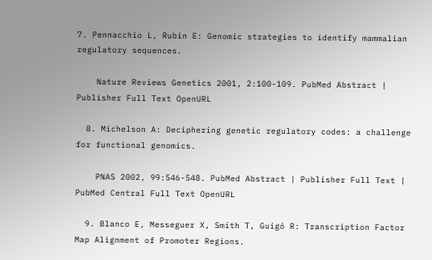7. Pennacchio L, Rubin E: Genomic strategies to identify mammalian regulatory sequences.

    Nature Reviews Genetics 2001, 2:100-109. PubMed Abstract | Publisher Full Text OpenURL

  8. Michelson A: Deciphering genetic regulatory codes: a challenge for functional genomics.

    PNAS 2002, 99:546-548. PubMed Abstract | Publisher Full Text | PubMed Central Full Text OpenURL

  9. Blanco E, Messeguer X, Smith T, Guigó R: Transcription Factor Map Alignment of Promoter Regions.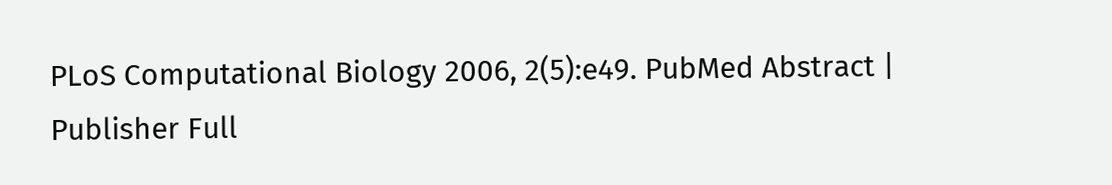PLoS Computational Biology 2006, 2(5):e49. PubMed Abstract | Publisher Full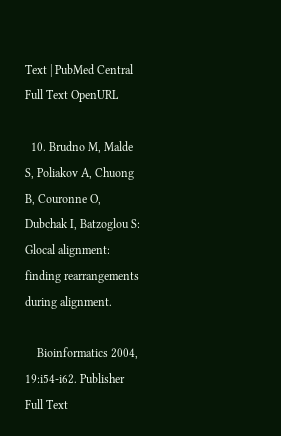Text | PubMed Central Full Text OpenURL

  10. Brudno M, Malde S, Poliakov A, Chuong B, Couronne O, Dubchak I, Batzoglou S: Glocal alignment: finding rearrangements during alignment.

    Bioinformatics 2004, 19:i54-i62. Publisher Full Text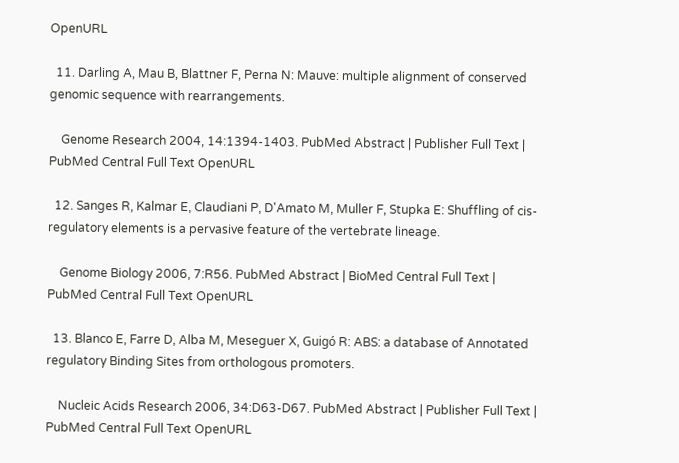OpenURL

  11. Darling A, Mau B, Blattner F, Perna N: Mauve: multiple alignment of conserved genomic sequence with rearrangements.

    Genome Research 2004, 14:1394-1403. PubMed Abstract | Publisher Full Text | PubMed Central Full Text OpenURL

  12. Sanges R, Kalmar E, Claudiani P, D'Amato M, Muller F, Stupka E: Shuffling of cis-regulatory elements is a pervasive feature of the vertebrate lineage.

    Genome Biology 2006, 7:R56. PubMed Abstract | BioMed Central Full Text | PubMed Central Full Text OpenURL

  13. Blanco E, Farre D, Alba M, Meseguer X, Guigó R: ABS: a database of Annotated regulatory Binding Sites from orthologous promoters.

    Nucleic Acids Research 2006, 34:D63-D67. PubMed Abstract | Publisher Full Text | PubMed Central Full Text OpenURL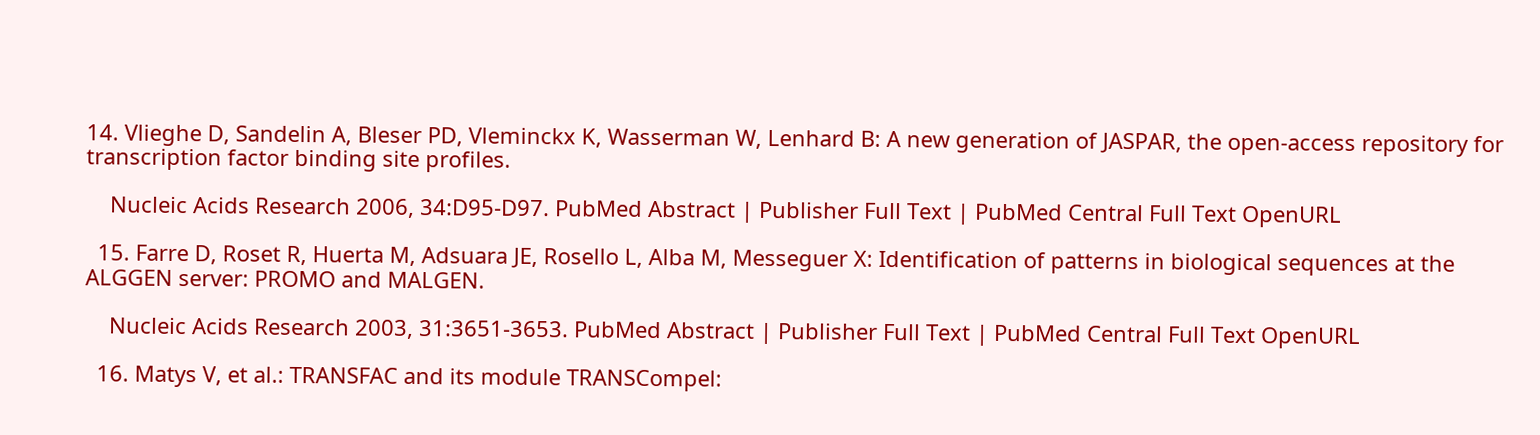14. Vlieghe D, Sandelin A, Bleser PD, Vleminckx K, Wasserman W, Lenhard B: A new generation of JASPAR, the open-access repository for transcription factor binding site profiles.

    Nucleic Acids Research 2006, 34:D95-D97. PubMed Abstract | Publisher Full Text | PubMed Central Full Text OpenURL

  15. Farre D, Roset R, Huerta M, Adsuara JE, Rosello L, Alba M, Messeguer X: Identification of patterns in biological sequences at the ALGGEN server: PROMO and MALGEN.

    Nucleic Acids Research 2003, 31:3651-3653. PubMed Abstract | Publisher Full Text | PubMed Central Full Text OpenURL

  16. Matys V, et al.: TRANSFAC and its module TRANSCompel: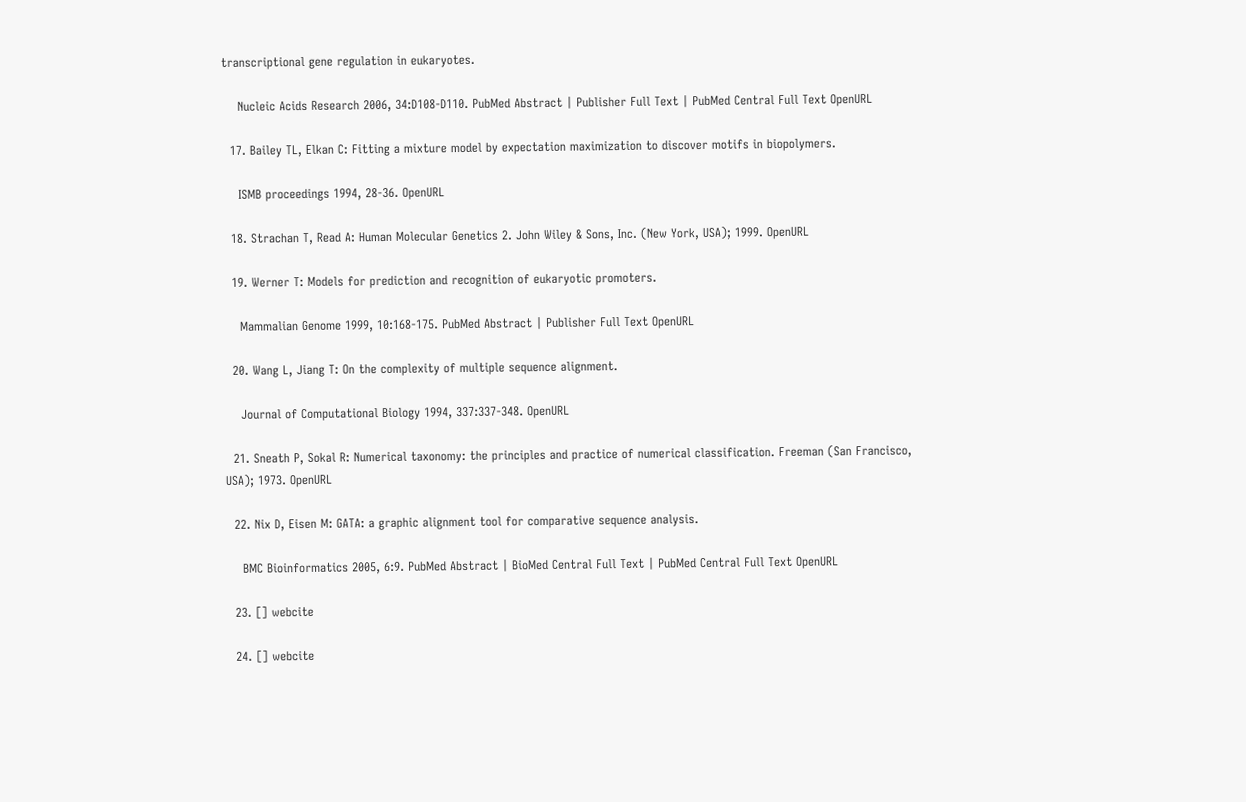transcriptional gene regulation in eukaryotes.

    Nucleic Acids Research 2006, 34:D108-D110. PubMed Abstract | Publisher Full Text | PubMed Central Full Text OpenURL

  17. Bailey TL, Elkan C: Fitting a mixture model by expectation maximization to discover motifs in biopolymers.

    ISMB proceedings 1994, 28-36. OpenURL

  18. Strachan T, Read A: Human Molecular Genetics 2. John Wiley & Sons, Inc. (New York, USA); 1999. OpenURL

  19. Werner T: Models for prediction and recognition of eukaryotic promoters.

    Mammalian Genome 1999, 10:168-175. PubMed Abstract | Publisher Full Text OpenURL

  20. Wang L, Jiang T: On the complexity of multiple sequence alignment.

    Journal of Computational Biology 1994, 337:337-348. OpenURL

  21. Sneath P, Sokal R: Numerical taxonomy: the principles and practice of numerical classification. Freeman (San Francisco, USA); 1973. OpenURL

  22. Nix D, Eisen M: GATA: a graphic alignment tool for comparative sequence analysis.

    BMC Bioinformatics 2005, 6:9. PubMed Abstract | BioMed Central Full Text | PubMed Central Full Text OpenURL

  23. [] webcite

  24. [] webcite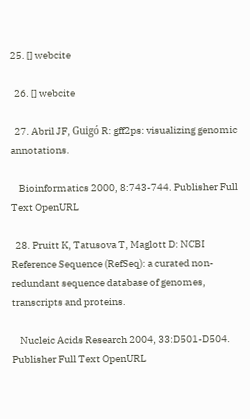25. [] webcite

  26. [] webcite

  27. Abril JF, Guigó R: gff2ps: visualizing genomic annotations.

    Bioinformatics 2000, 8:743-744. Publisher Full Text OpenURL

  28. Pruitt K, Tatusova T, Maglott D: NCBI Reference Sequence (RefSeq): a curated non-redundant sequence database of genomes, transcripts and proteins.

    Nucleic Acids Research 2004, 33:D501-D504. Publisher Full Text OpenURL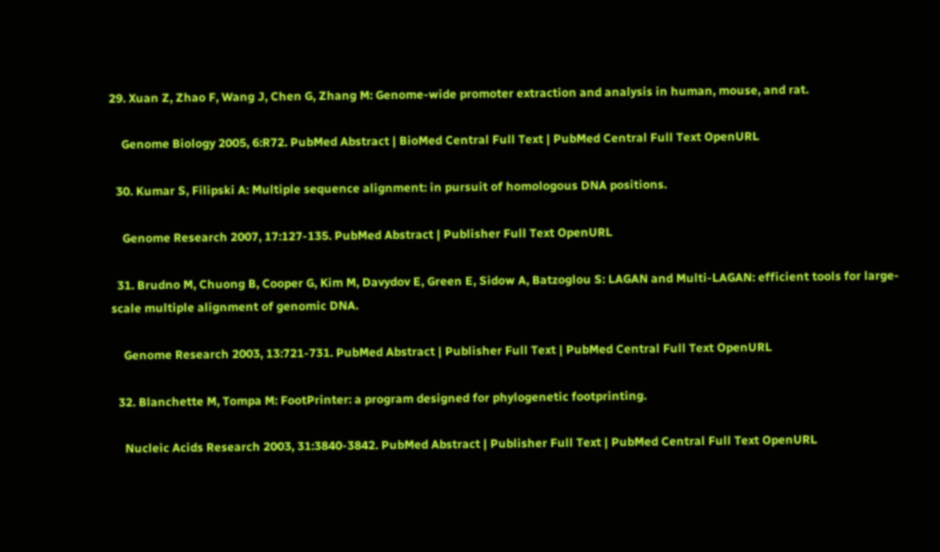29. Xuan Z, Zhao F, Wang J, Chen G, Zhang M: Genome-wide promoter extraction and analysis in human, mouse, and rat.

    Genome Biology 2005, 6:R72. PubMed Abstract | BioMed Central Full Text | PubMed Central Full Text OpenURL

  30. Kumar S, Filipski A: Multiple sequence alignment: in pursuit of homologous DNA positions.

    Genome Research 2007, 17:127-135. PubMed Abstract | Publisher Full Text OpenURL

  31. Brudno M, Chuong B, Cooper G, Kim M, Davydov E, Green E, Sidow A, Batzoglou S: LAGAN and Multi-LAGAN: efficient tools for large-scale multiple alignment of genomic DNA.

    Genome Research 2003, 13:721-731. PubMed Abstract | Publisher Full Text | PubMed Central Full Text OpenURL

  32. Blanchette M, Tompa M: FootPrinter: a program designed for phylogenetic footprinting.

    Nucleic Acids Research 2003, 31:3840-3842. PubMed Abstract | Publisher Full Text | PubMed Central Full Text OpenURL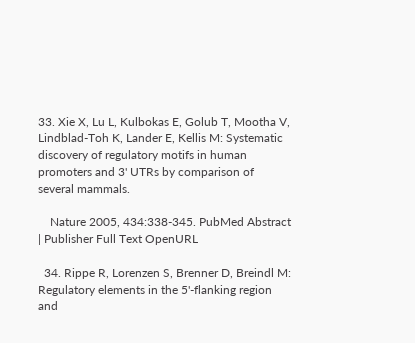33. Xie X, Lu L, Kulbokas E, Golub T, Mootha V, Lindblad-Toh K, Lander E, Kellis M: Systematic discovery of regulatory motifs in human promoters and 3' UTRs by comparison of several mammals.

    Nature 2005, 434:338-345. PubMed Abstract | Publisher Full Text OpenURL

  34. Rippe R, Lorenzen S, Brenner D, Breindl M: Regulatory elements in the 5'-flanking region and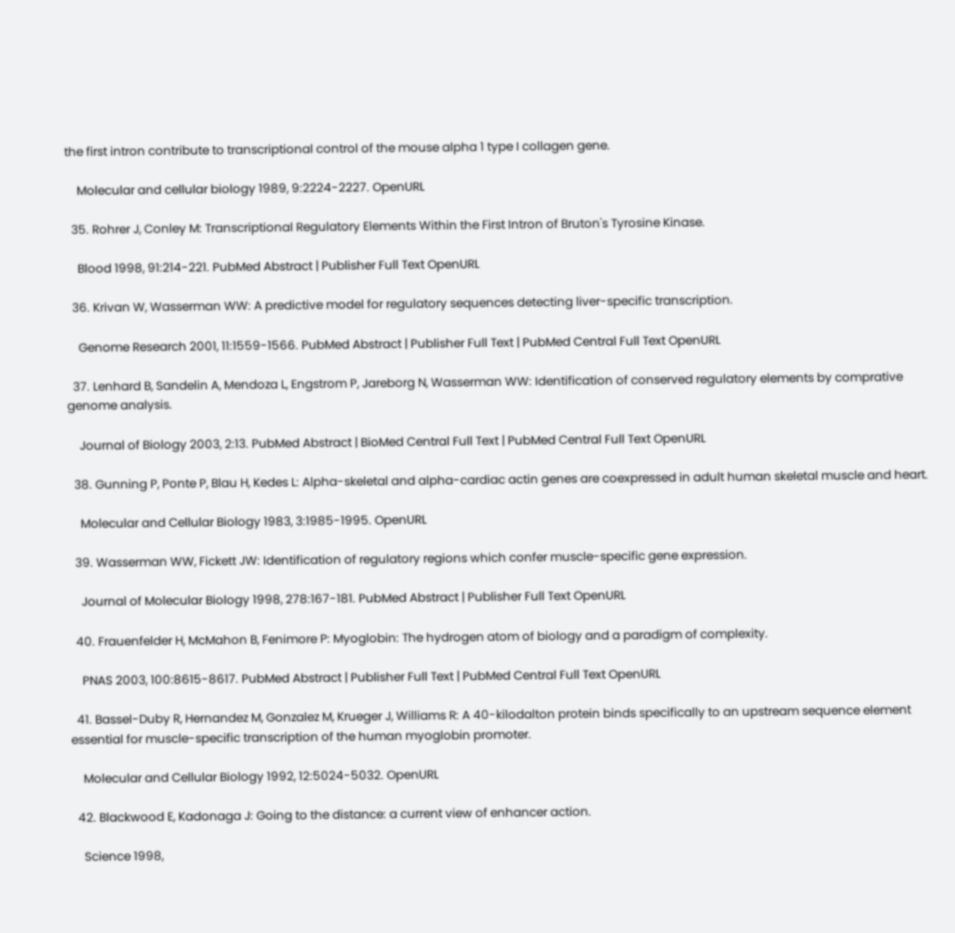the first intron contribute to transcriptional control of the mouse alpha 1 type I collagen gene.

    Molecular and cellular biology 1989, 9:2224-2227. OpenURL

  35. Rohrer J, Conley M: Transcriptional Regulatory Elements Within the First Intron of Bruton's Tyrosine Kinase.

    Blood 1998, 91:214-221. PubMed Abstract | Publisher Full Text OpenURL

  36. Krivan W, Wasserman WW: A predictive model for regulatory sequences detecting liver-specific transcription.

    Genome Research 2001, 11:1559-1566. PubMed Abstract | Publisher Full Text | PubMed Central Full Text OpenURL

  37. Lenhard B, Sandelin A, Mendoza L, Engstrom P, Jareborg N, Wasserman WW: Identification of conserved regulatory elements by comprative genome analysis.

    Journal of Biology 2003, 2:13. PubMed Abstract | BioMed Central Full Text | PubMed Central Full Text OpenURL

  38. Gunning P, Ponte P, Blau H, Kedes L: Alpha-skeletal and alpha-cardiac actin genes are coexpressed in adult human skeletal muscle and heart.

    Molecular and Cellular Biology 1983, 3:1985-1995. OpenURL

  39. Wasserman WW, Fickett JW: Identification of regulatory regions which confer muscle-specific gene expression.

    Journal of Molecular Biology 1998, 278:167-181. PubMed Abstract | Publisher Full Text OpenURL

  40. Frauenfelder H, McMahon B, Fenimore P: Myoglobin: The hydrogen atom of biology and a paradigm of complexity.

    PNAS 2003, 100:8615-8617. PubMed Abstract | Publisher Full Text | PubMed Central Full Text OpenURL

  41. Bassel-Duby R, Hernandez M, Gonzalez M, Krueger J, Williams R: A 40-kilodalton protein binds specifically to an upstream sequence element essential for muscle-specific transcription of the human myoglobin promoter.

    Molecular and Cellular Biology 1992, 12:5024-5032. OpenURL

  42. Blackwood E, Kadonaga J: Going to the distance: a current view of enhancer action.

    Science 1998,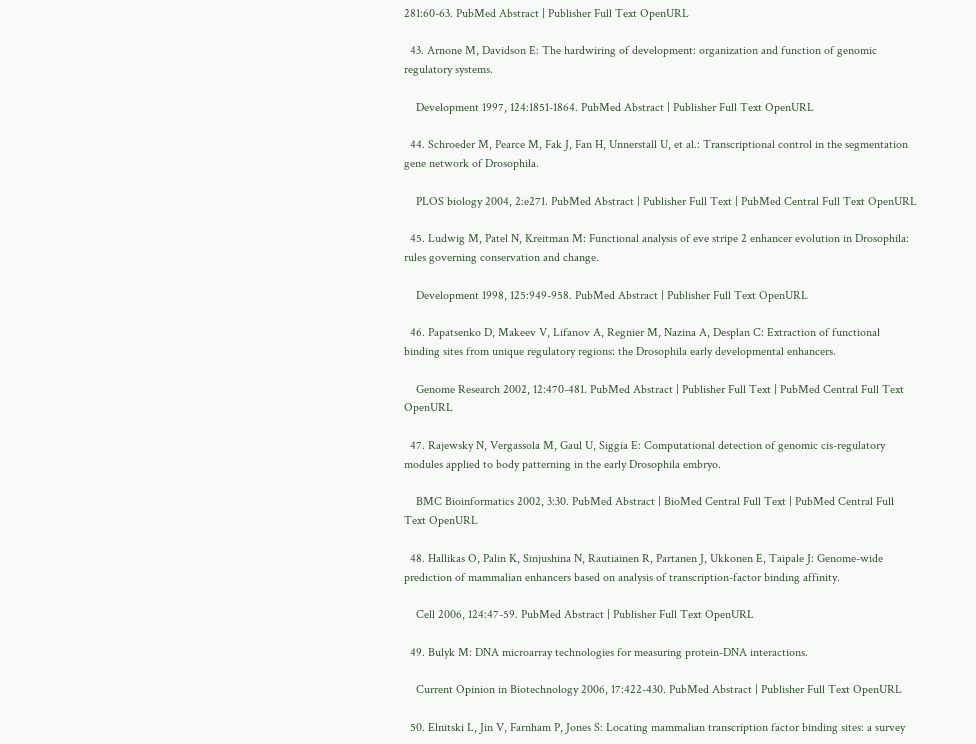281:60-63. PubMed Abstract | Publisher Full Text OpenURL

  43. Arnone M, Davidson E: The hardwiring of development: organization and function of genomic regulatory systems.

    Development 1997, 124:1851-1864. PubMed Abstract | Publisher Full Text OpenURL

  44. Schroeder M, Pearce M, Fak J, Fan H, Unnerstall U, et al.: Transcriptional control in the segmentation gene network of Drosophila.

    PLOS biology 2004, 2:e271. PubMed Abstract | Publisher Full Text | PubMed Central Full Text OpenURL

  45. Ludwig M, Patel N, Kreitman M: Functional analysis of eve stripe 2 enhancer evolution in Drosophila: rules governing conservation and change.

    Development 1998, 125:949-958. PubMed Abstract | Publisher Full Text OpenURL

  46. Papatsenko D, Makeev V, Lifanov A, Regnier M, Nazina A, Desplan C: Extraction of functional binding sites from unique regulatory regions: the Drosophila early developmental enhancers.

    Genome Research 2002, 12:470-481. PubMed Abstract | Publisher Full Text | PubMed Central Full Text OpenURL

  47. Rajewsky N, Vergassola M, Gaul U, Siggia E: Computational detection of genomic cis-regulatory modules applied to body patterning in the early Drosophila embryo.

    BMC Bioinformatics 2002, 3:30. PubMed Abstract | BioMed Central Full Text | PubMed Central Full Text OpenURL

  48. Hallikas O, Palin K, Sinjushina N, Rautiainen R, Partanen J, Ukkonen E, Taipale J: Genome-wide prediction of mammalian enhancers based on analysis of transcription-factor binding affinity.

    Cell 2006, 124:47-59. PubMed Abstract | Publisher Full Text OpenURL

  49. Bulyk M: DNA microarray technologies for measuring protein-DNA interactions.

    Current Opinion in Biotechnology 2006, 17:422-430. PubMed Abstract | Publisher Full Text OpenURL

  50. Elnitski L, Jin V, Farnham P, Jones S: Locating mammalian transcription factor binding sites: a survey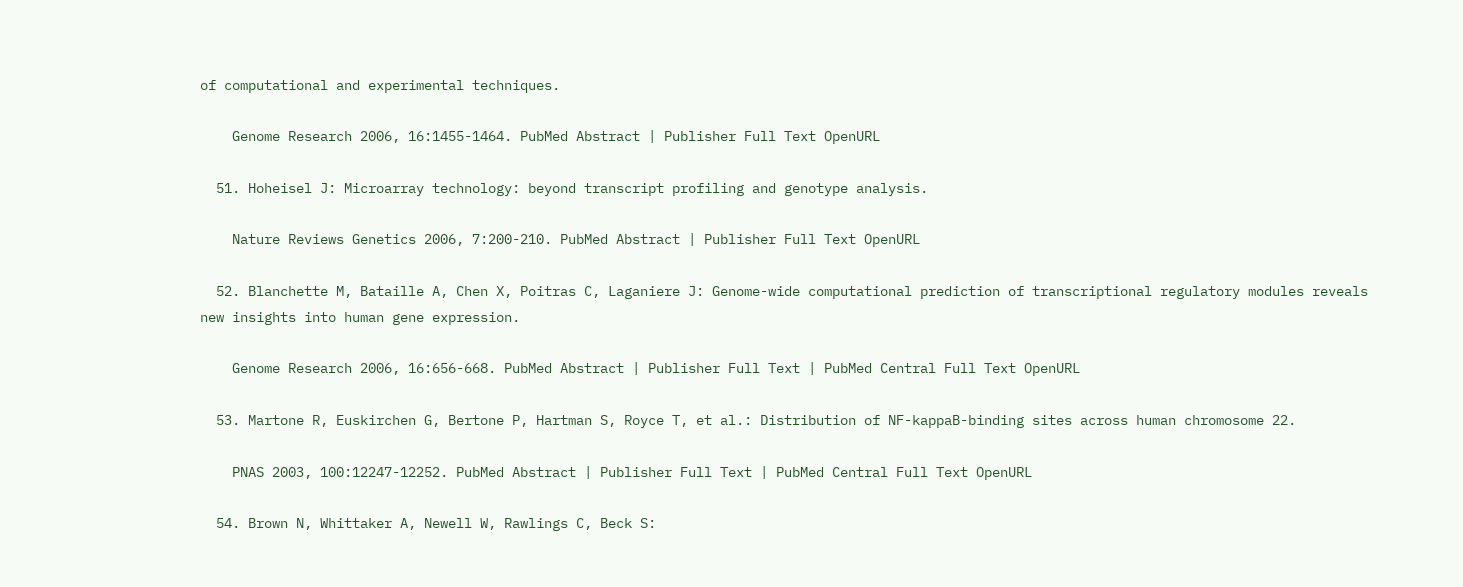of computational and experimental techniques.

    Genome Research 2006, 16:1455-1464. PubMed Abstract | Publisher Full Text OpenURL

  51. Hoheisel J: Microarray technology: beyond transcript profiling and genotype analysis.

    Nature Reviews Genetics 2006, 7:200-210. PubMed Abstract | Publisher Full Text OpenURL

  52. Blanchette M, Bataille A, Chen X, Poitras C, Laganiere J: Genome-wide computational prediction of transcriptional regulatory modules reveals new insights into human gene expression.

    Genome Research 2006, 16:656-668. PubMed Abstract | Publisher Full Text | PubMed Central Full Text OpenURL

  53. Martone R, Euskirchen G, Bertone P, Hartman S, Royce T, et al.: Distribution of NF-kappaB-binding sites across human chromosome 22.

    PNAS 2003, 100:12247-12252. PubMed Abstract | Publisher Full Text | PubMed Central Full Text OpenURL

  54. Brown N, Whittaker A, Newell W, Rawlings C, Beck S: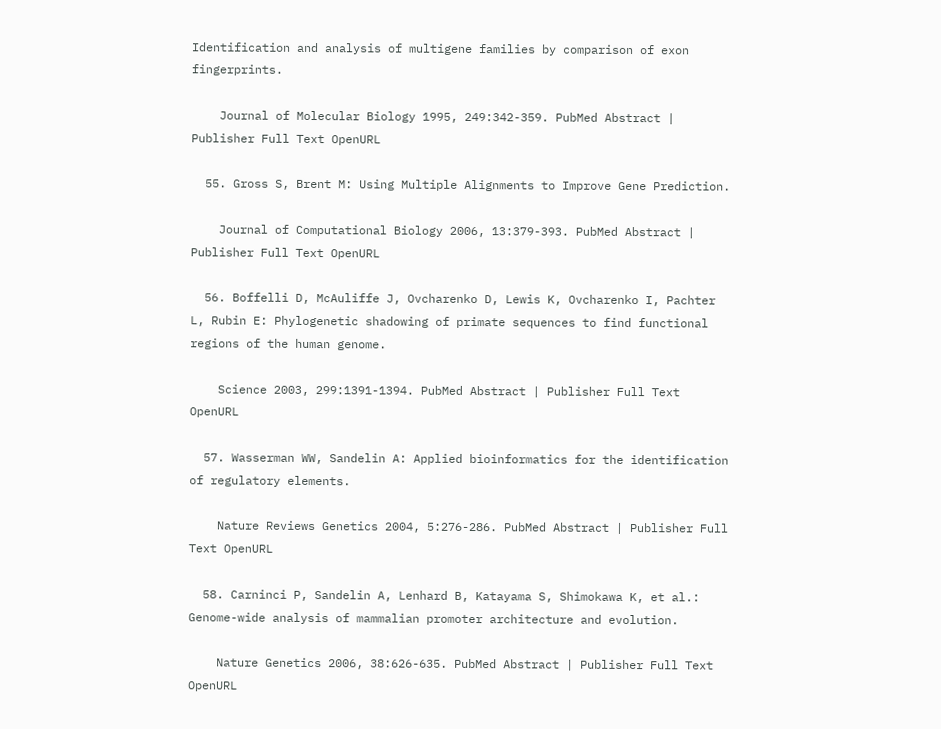Identification and analysis of multigene families by comparison of exon fingerprints.

    Journal of Molecular Biology 1995, 249:342-359. PubMed Abstract | Publisher Full Text OpenURL

  55. Gross S, Brent M: Using Multiple Alignments to Improve Gene Prediction.

    Journal of Computational Biology 2006, 13:379-393. PubMed Abstract | Publisher Full Text OpenURL

  56. Boffelli D, McAuliffe J, Ovcharenko D, Lewis K, Ovcharenko I, Pachter L, Rubin E: Phylogenetic shadowing of primate sequences to find functional regions of the human genome.

    Science 2003, 299:1391-1394. PubMed Abstract | Publisher Full Text OpenURL

  57. Wasserman WW, Sandelin A: Applied bioinformatics for the identification of regulatory elements.

    Nature Reviews Genetics 2004, 5:276-286. PubMed Abstract | Publisher Full Text OpenURL

  58. Carninci P, Sandelin A, Lenhard B, Katayama S, Shimokawa K, et al.: Genome-wide analysis of mammalian promoter architecture and evolution.

    Nature Genetics 2006, 38:626-635. PubMed Abstract | Publisher Full Text OpenURL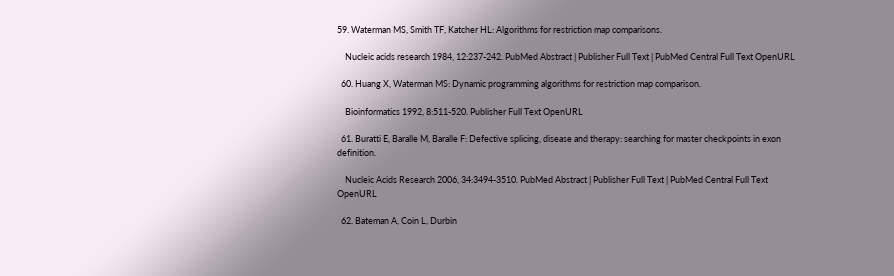59. Waterman MS, Smith TF, Katcher HL: Algorithms for restriction map comparisons.

    Nucleic acids research 1984, 12:237-242. PubMed Abstract | Publisher Full Text | PubMed Central Full Text OpenURL

  60. Huang X, Waterman MS: Dynamic programming algorithms for restriction map comparison.

    Bioinformatics 1992, 8:511-520. Publisher Full Text OpenURL

  61. Buratti E, Baralle M, Baralle F: Defective splicing, disease and therapy: searching for master checkpoints in exon definition.

    Nucleic Acids Research 2006, 34:3494-3510. PubMed Abstract | Publisher Full Text | PubMed Central Full Text OpenURL

  62. Bateman A, Coin L, Durbin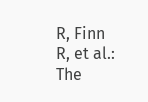R, Finn R, et al.: The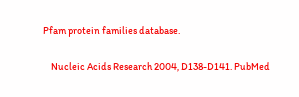Pfam protein families database.

    Nucleic Acids Research 2004, D138-D141. PubMed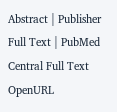Abstract | Publisher Full Text | PubMed Central Full Text OpenURL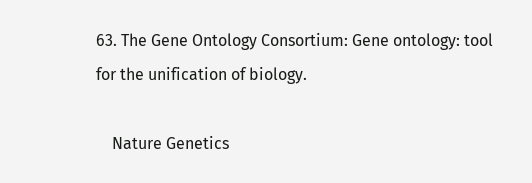63. The Gene Ontology Consortium: Gene ontology: tool for the unification of biology.

    Nature Genetics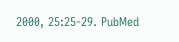2000, 25:25-29. PubMed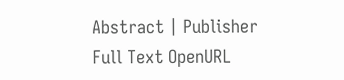Abstract | Publisher Full Text OpenURL